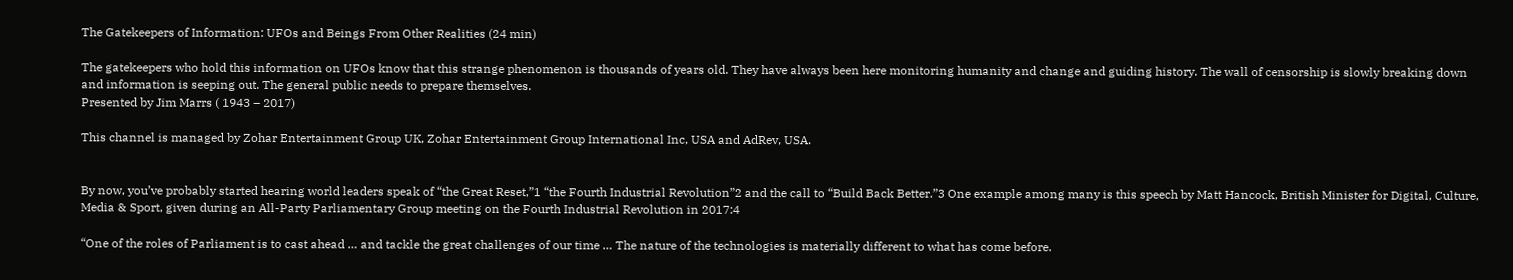The Gatekeepers of Information: UFOs and Beings From Other Realities (24 min)

The gatekeepers who hold this information on UFOs know that this strange phenomenon is thousands of years old. They have always been here monitoring humanity and change and guiding history. The wall of censorship is slowly breaking down and information is seeping out. The general public needs to prepare themselves.
Presented by Jim Marrs ( 1943 – 2017)

This channel is managed by Zohar Entertainment Group UK, Zohar Entertainment Group International Inc, USA and AdRev, USA.


By now, you’ve probably started hearing world leaders speak of “the Great Reset,”1 “the Fourth Industrial Revolution”2 and the call to “Build Back Better.”3 One example among many is this speech by Matt Hancock, British Minister for Digital, Culture, Media & Sport, given during an All-Party Parliamentary Group meeting on the Fourth Industrial Revolution in 2017:4

“One of the roles of Parliament is to cast ahead … and tackle the great challenges of our time … The nature of the technologies is materially different to what has come before.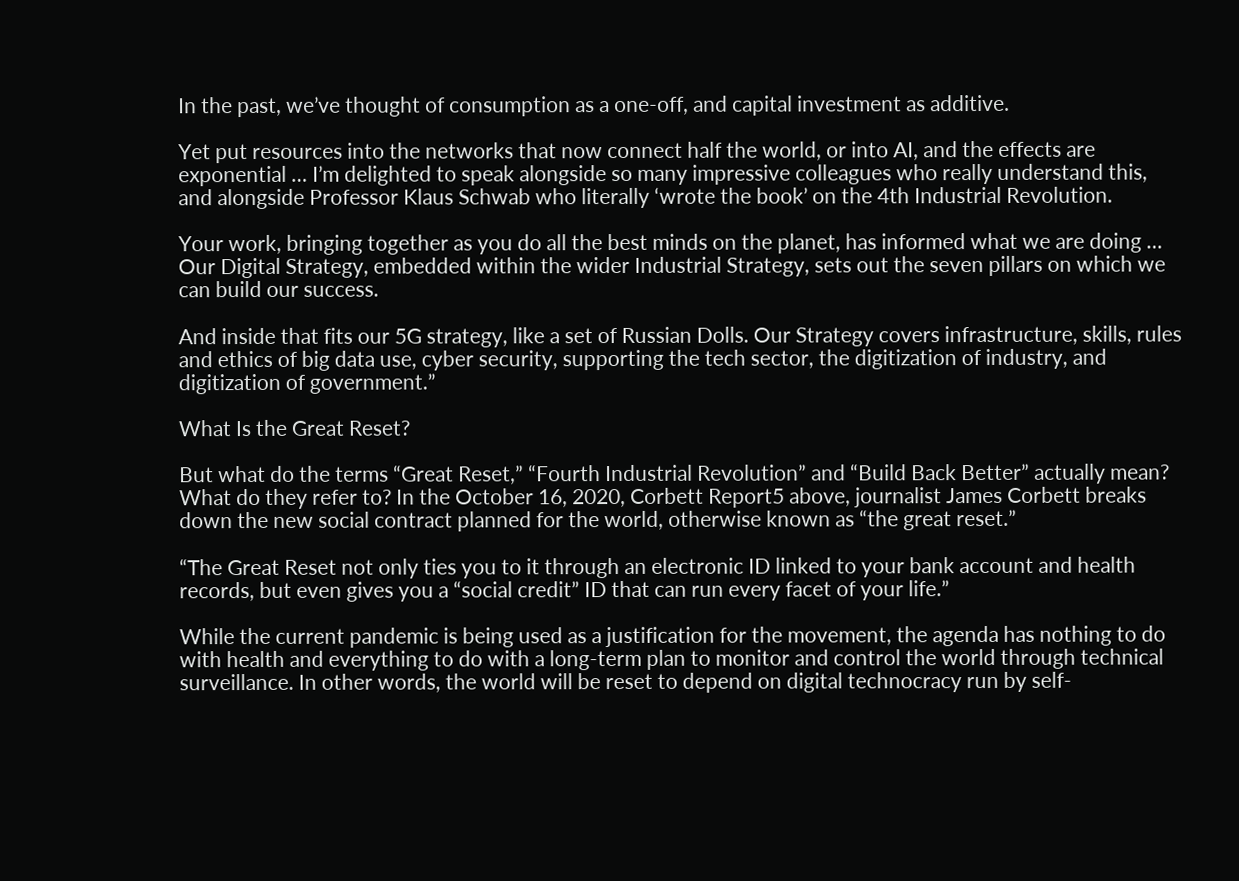In the past, we’ve thought of consumption as a one-off, and capital investment as additive.

Yet put resources into the networks that now connect half the world, or into AI, and the effects are exponential … I’m delighted to speak alongside so many impressive colleagues who really understand this, and alongside Professor Klaus Schwab who literally ‘wrote the book’ on the 4th Industrial Revolution.

Your work, bringing together as you do all the best minds on the planet, has informed what we are doing … Our Digital Strategy, embedded within the wider Industrial Strategy, sets out the seven pillars on which we can build our success.

And inside that fits our 5G strategy, like a set of Russian Dolls. Our Strategy covers infrastructure, skills, rules and ethics of big data use, cyber security, supporting the tech sector, the digitization of industry, and digitization of government.”

What Is the Great Reset?

But what do the terms “Great Reset,” “Fourth Industrial Revolution” and “Build Back Better” actually mean? What do they refer to? In the October 16, 2020, Corbett Report5 above, journalist James Corbett breaks down the new social contract planned for the world, otherwise known as “the great reset.”

“The Great Reset not only ties you to it through an electronic ID linked to your bank account and health records, but even gives you a “social credit” ID that can run every facet of your life.”

While the current pandemic is being used as a justification for the movement, the agenda has nothing to do with health and everything to do with a long-term plan to monitor and control the world through technical surveillance. In other words, the world will be reset to depend on digital technocracy run by self-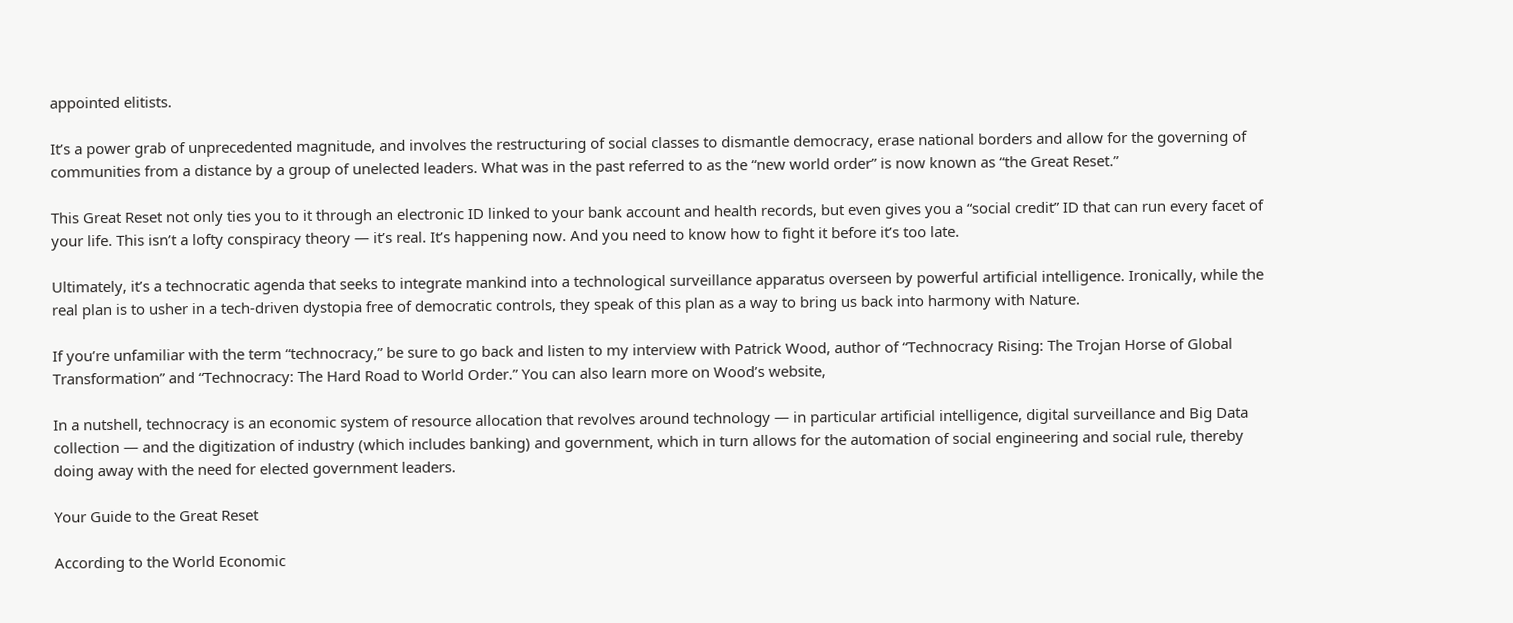appointed elitists.

It’s a power grab of unprecedented magnitude, and involves the restructuring of social classes to dismantle democracy, erase national borders and allow for the governing of communities from a distance by a group of unelected leaders. What was in the past referred to as the “new world order” is now known as “the Great Reset.”

This Great Reset not only ties you to it through an electronic ID linked to your bank account and health records, but even gives you a “social credit” ID that can run every facet of your life. This isn’t a lofty conspiracy theory — it’s real. It’s happening now. And you need to know how to fight it before it’s too late.

Ultimately, it’s a technocratic agenda that seeks to integrate mankind into a technological surveillance apparatus overseen by powerful artificial intelligence. Ironically, while the real plan is to usher in a tech-driven dystopia free of democratic controls, they speak of this plan as a way to bring us back into harmony with Nature.

If you’re unfamiliar with the term “technocracy,” be sure to go back and listen to my interview with Patrick Wood, author of “Technocracy Rising: The Trojan Horse of Global Transformation” and “Technocracy: The Hard Road to World Order.” You can also learn more on Wood’s website,

In a nutshell, technocracy is an economic system of resource allocation that revolves around technology — in particular artificial intelligence, digital surveillance and Big Data collection — and the digitization of industry (which includes banking) and government, which in turn allows for the automation of social engineering and social rule, thereby doing away with the need for elected government leaders.

Your Guide to the Great Reset

According to the World Economic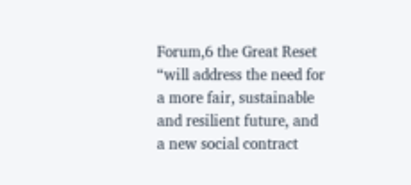Forum,6 the Great Reset “will address the need for a more fair, sustainable and resilient future, and a new social contract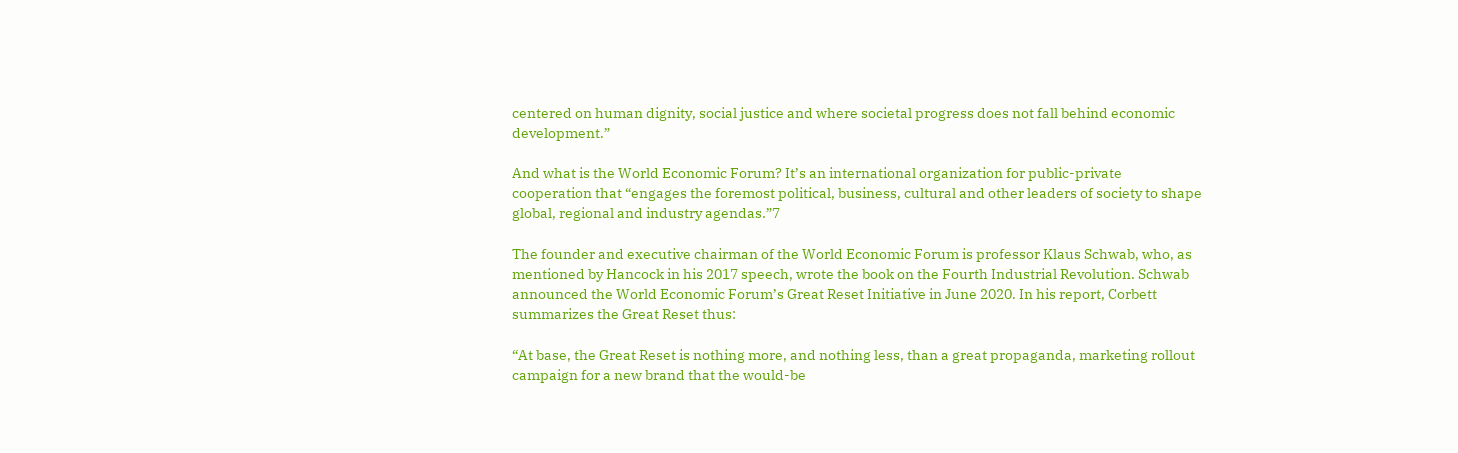centered on human dignity, social justice and where societal progress does not fall behind economic development.”

And what is the World Economic Forum? It’s an international organization for public-private cooperation that “engages the foremost political, business, cultural and other leaders of society to shape global, regional and industry agendas.”7

The founder and executive chairman of the World Economic Forum is professor Klaus Schwab, who, as mentioned by Hancock in his 2017 speech, wrote the book on the Fourth Industrial Revolution. Schwab announced the World Economic Forum’s Great Reset Initiative in June 2020. In his report, Corbett summarizes the Great Reset thus:

“At base, the Great Reset is nothing more, and nothing less, than a great propaganda, marketing rollout campaign for a new brand that the would-be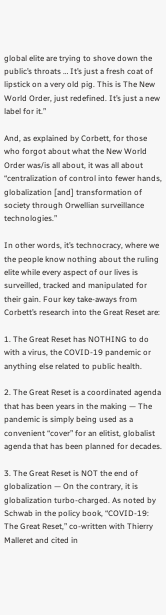global elite are trying to shove down the public’s throats … It’s just a fresh coat of lipstick on a very old pig. This is The New World Order, just redefined. It’s just a new label for it.”

And, as explained by Corbett, for those who forgot about what the New World Order was/is all about, it was all about “centralization of control into fewer hands, globalization [and] transformation of society through Orwellian surveillance technologies.”

In other words, it’s technocracy, where we the people know nothing about the ruling elite while every aspect of our lives is surveilled, tracked and manipulated for their gain. Four key take-aways from Corbett’s research into the Great Reset are:

1. The Great Reset has NOTHING to do with a virus, the COVID-19 pandemic or anything else related to public health.

2. The Great Reset is a coordinated agenda that has been years in the making — The pandemic is simply being used as a convenient “cover” for an elitist, globalist agenda that has been planned for decades.

3. The Great Reset is NOT the end of globalization — On the contrary, it is globalization turbo-charged. As noted by Schwab in the policy book, “COVID-19: The Great Reset,” co-written with Thierry Malleret and cited in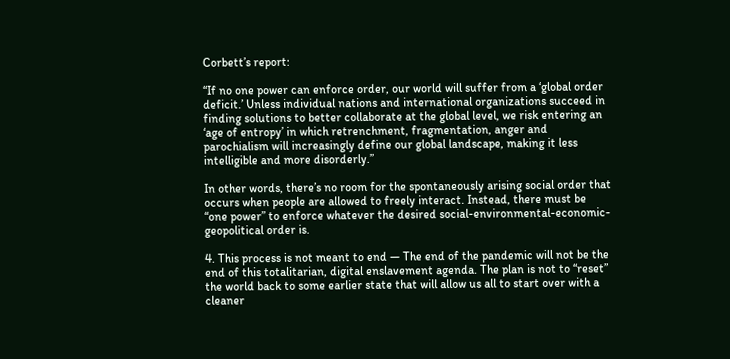Corbett’s report:

“If no one power can enforce order, our world will suffer from a ‘global order deficit.’ Unless individual nations and international organizations succeed in finding solutions to better collaborate at the global level, we risk entering an ‘age of entropy’ in which retrenchment, fragmentation, anger and parochialism will increasingly define our global landscape, making it less intelligible and more disorderly.”

In other words, there’s no room for the spontaneously arising social order that occurs when people are allowed to freely interact. Instead, there must be “one power” to enforce whatever the desired social-environmental-economic-geopolitical order is.

4. This process is not meant to end — The end of the pandemic will not be the end of this totalitarian, digital enslavement agenda. The plan is not to “reset” the world back to some earlier state that will allow us all to start over with a cleaner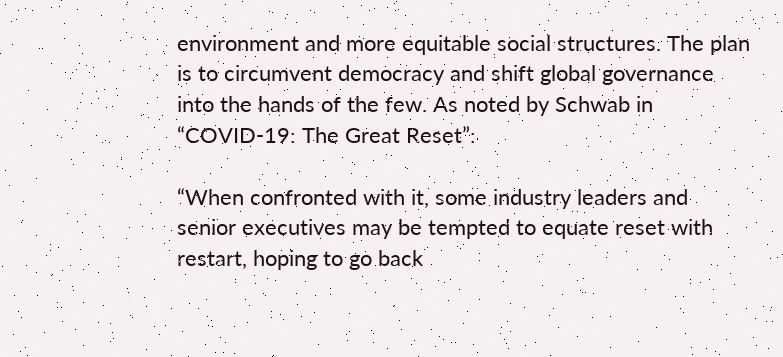environment and more equitable social structures. The plan is to circumvent democracy and shift global governance into the hands of the few. As noted by Schwab in “COVID-19: The Great Reset”:

“When confronted with it, some industry leaders and senior executives may be tempted to equate reset with restart, hoping to go back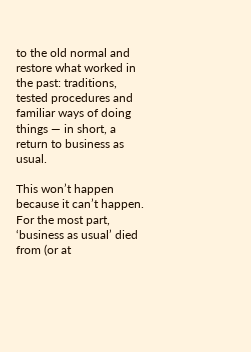to the old normal and restore what worked in the past: traditions, tested procedures and familiar ways of doing things — in short, a return to business as usual.

This won’t happen because it can’t happen. For the most part, ‘business as usual’ died from (or at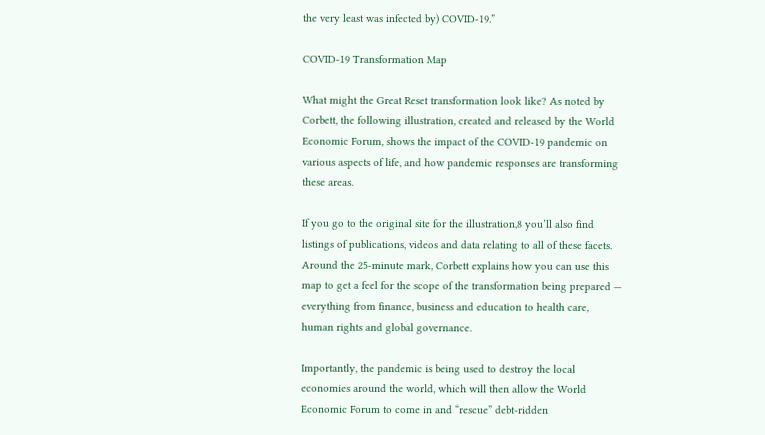the very least was infected by) COVID-19.”

COVID-19 Transformation Map

What might the Great Reset transformation look like? As noted by Corbett, the following illustration, created and released by the World Economic Forum, shows the impact of the COVID-19 pandemic on various aspects of life, and how pandemic responses are transforming these areas.

If you go to the original site for the illustration,8 you’ll also find listings of publications, videos and data relating to all of these facets. Around the 25-minute mark, Corbett explains how you can use this map to get a feel for the scope of the transformation being prepared — everything from finance, business and education to health care, human rights and global governance.

Importantly, the pandemic is being used to destroy the local economies around the world, which will then allow the World Economic Forum to come in and “rescue” debt-ridden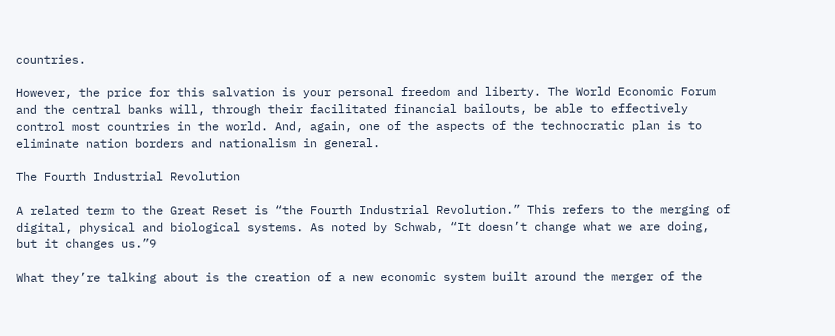countries.

However, the price for this salvation is your personal freedom and liberty. The World Economic Forum and the central banks will, through their facilitated financial bailouts, be able to effectively control most countries in the world. And, again, one of the aspects of the technocratic plan is to eliminate nation borders and nationalism in general.

The Fourth Industrial Revolution

A related term to the Great Reset is “the Fourth Industrial Revolution.” This refers to the merging of digital, physical and biological systems. As noted by Schwab, “It doesn’t change what we are doing, but it changes us.”9

What they’re talking about is the creation of a new economic system built around the merger of the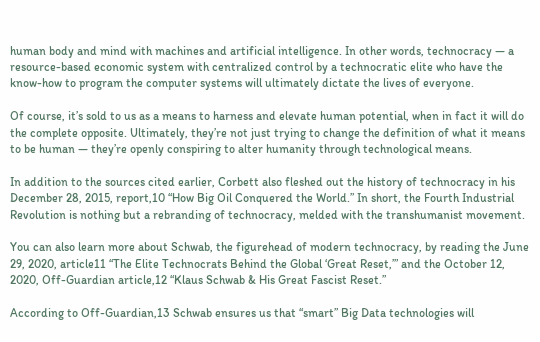human body and mind with machines and artificial intelligence. In other words, technocracy — a resource-based economic system with centralized control by a technocratic elite who have the know-how to program the computer systems will ultimately dictate the lives of everyone.

Of course, it’s sold to us as a means to harness and elevate human potential, when in fact it will do the complete opposite. Ultimately, they’re not just trying to change the definition of what it means to be human — they’re openly conspiring to alter humanity through technological means.

In addition to the sources cited earlier, Corbett also fleshed out the history of technocracy in his December 28, 2015, report,10 “How Big Oil Conquered the World.” In short, the Fourth Industrial Revolution is nothing but a rebranding of technocracy, melded with the transhumanist movement.

You can also learn more about Schwab, the figurehead of modern technocracy, by reading the June 29, 2020, article11 “The Elite Technocrats Behind the Global ‘Great Reset,’” and the October 12, 2020, Off-Guardian article,12 “Klaus Schwab & His Great Fascist Reset.”

According to Off-Guardian,13 Schwab ensures us that “smart” Big Data technologies will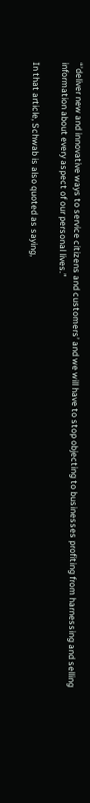“’deliver new and innovative ways to service citizens and customers’ and we will have to stop objecting to businesses profiting from harnessing and selling information about every aspect of our personal lives.”

In that article, Schwab is also quoted as saying,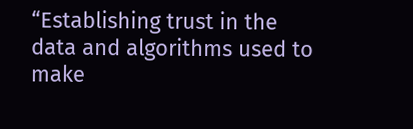“Establishing trust in the data and algorithms used to make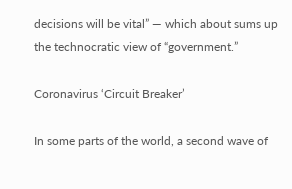decisions will be vital” — which about sums up the technocratic view of “government.”

Coronavirus ‘Circuit Breaker’

In some parts of the world, a second wave of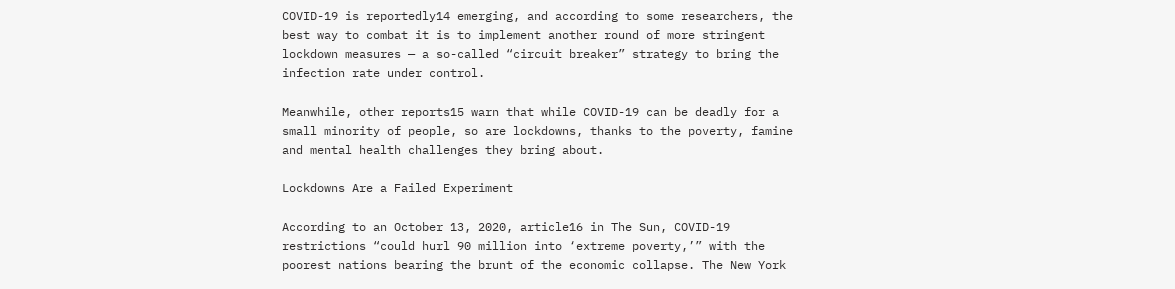COVID-19 is reportedly14 emerging, and according to some researchers, the best way to combat it is to implement another round of more stringent lockdown measures — a so-called “circuit breaker” strategy to bring the infection rate under control.

Meanwhile, other reports15 warn that while COVID-19 can be deadly for a small minority of people, so are lockdowns, thanks to the poverty, famine and mental health challenges they bring about.

Lockdowns Are a Failed Experiment

According to an October 13, 2020, article16 in The Sun, COVID-19 restrictions “could hurl 90 million into ‘extreme poverty,’” with the poorest nations bearing the brunt of the economic collapse. The New York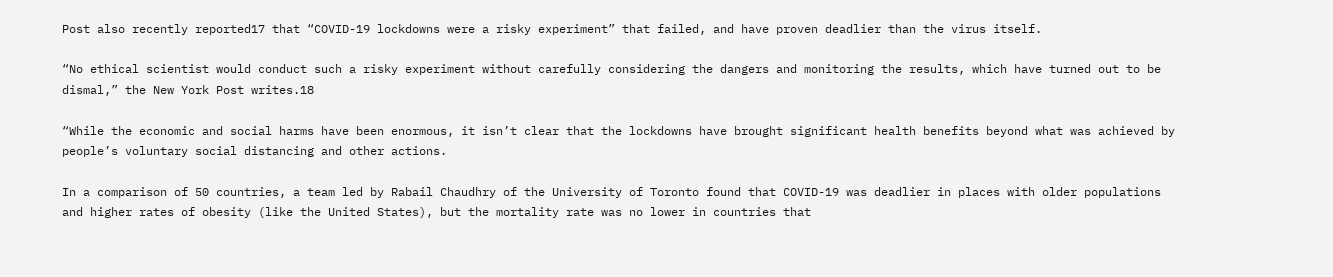Post also recently reported17 that “COVID-19 lockdowns were a risky experiment” that failed, and have proven deadlier than the virus itself.

“No ethical scientist would conduct such a risky experiment without carefully considering the dangers and monitoring the results, which have turned out to be dismal,” the New York Post writes.18

“While the economic and social harms have been enormous, it isn’t clear that the lockdowns have brought significant health benefits beyond what was achieved by people’s voluntary social distancing and other actions.

In a comparison of 50 countries, a team led by Rabail Chaudhry of the University of Toronto found that COVID-19 was deadlier in places with older populations and higher rates of obesity (like the United States), but the mortality rate was no lower in countries that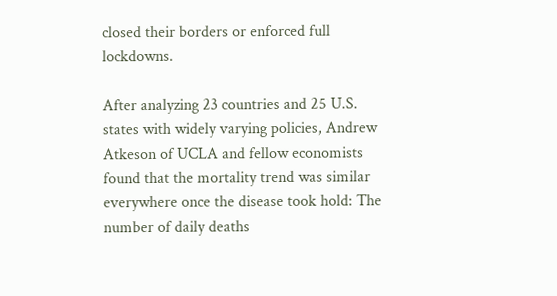closed their borders or enforced full lockdowns.

After analyzing 23 countries and 25 U.S. states with widely varying policies, Andrew Atkeson of UCLA and fellow economists found that the mortality trend was similar everywhere once the disease took hold: The number of daily deaths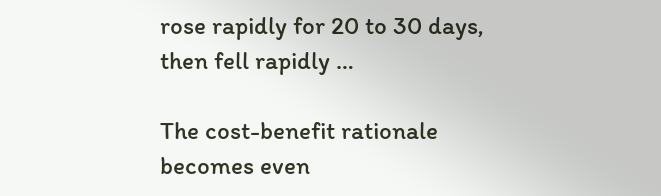rose rapidly for 20 to 30 days, then fell rapidly …

The cost-benefit rationale becomes even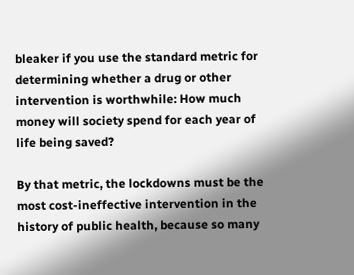bleaker if you use the standard metric for determining whether a drug or other intervention is worthwhile: How much money will society spend for each year of life being saved?

By that metric, the lockdowns must be the most cost-ineffective intervention in the history of public health, because so many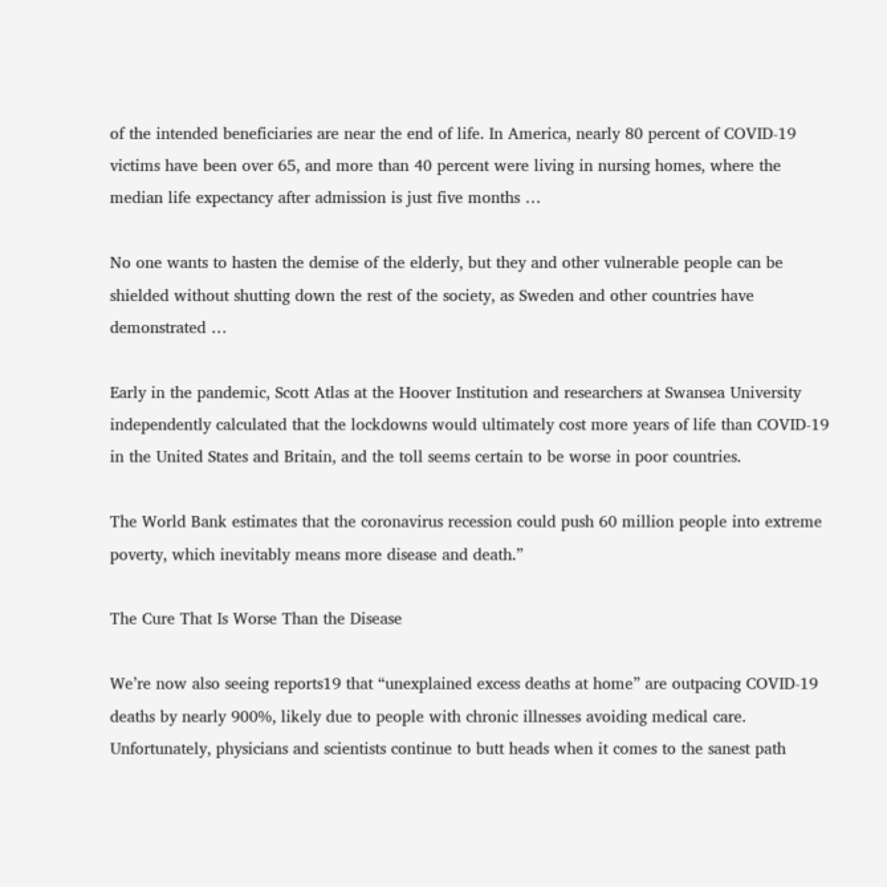of the intended beneficiaries are near the end of life. In America, nearly 80 percent of COVID-19 victims have been over 65, and more than 40 percent were living in nursing homes, where the median life expectancy after admission is just five months …

No one wants to hasten the demise of the elderly, but they and other vulnerable people can be shielded without shutting down the rest of the society, as Sweden and other countries have demonstrated …

Early in the pandemic, Scott Atlas at the Hoover Institution and researchers at Swansea University independently calculated that the lockdowns would ultimately cost more years of life than COVID-19 in the United States and Britain, and the toll seems certain to be worse in poor countries.

The World Bank estimates that the coronavirus recession could push 60 million people into extreme poverty, which inevitably means more disease and death.”

The Cure That Is Worse Than the Disease

We’re now also seeing reports19 that “unexplained excess deaths at home” are outpacing COVID-19 deaths by nearly 900%, likely due to people with chronic illnesses avoiding medical care. Unfortunately, physicians and scientists continue to butt heads when it comes to the sanest path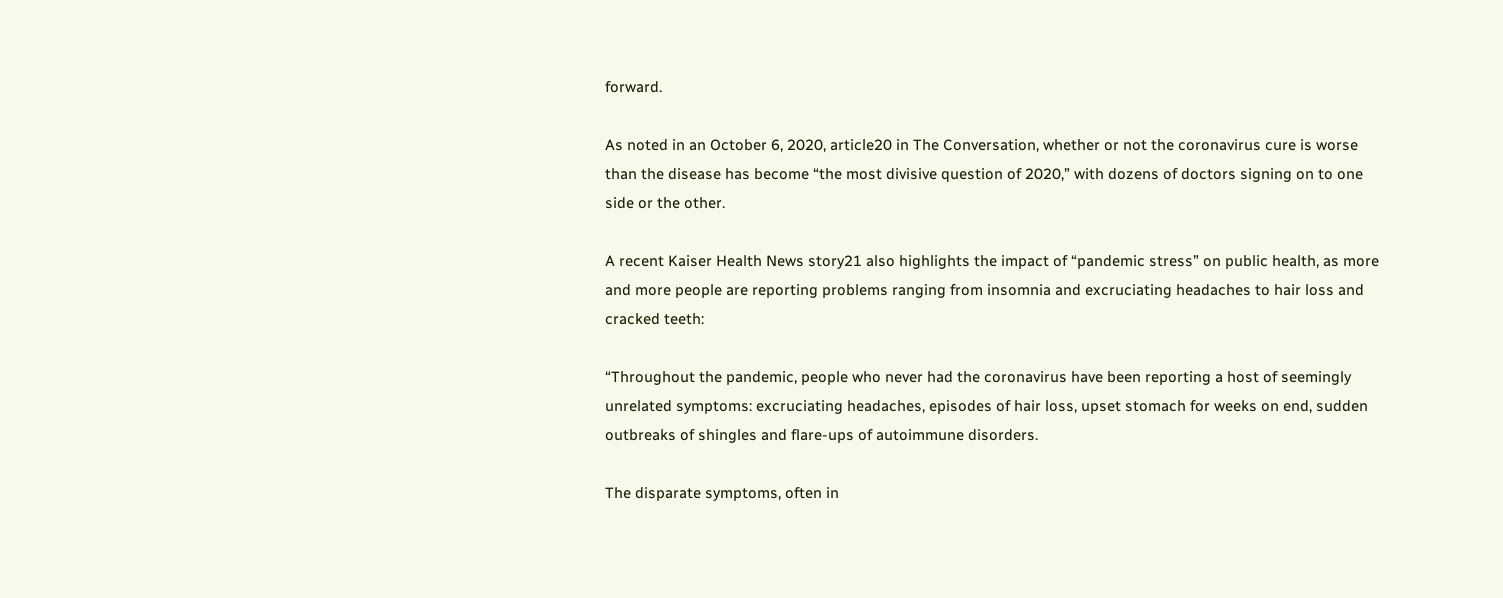forward.

As noted in an October 6, 2020, article20 in The Conversation, whether or not the coronavirus cure is worse than the disease has become “the most divisive question of 2020,” with dozens of doctors signing on to one side or the other.

A recent Kaiser Health News story21 also highlights the impact of “pandemic stress” on public health, as more and more people are reporting problems ranging from insomnia and excruciating headaches to hair loss and cracked teeth:

“Throughout the pandemic, people who never had the coronavirus have been reporting a host of seemingly unrelated symptoms: excruciating headaches, episodes of hair loss, upset stomach for weeks on end, sudden outbreaks of shingles and flare-ups of autoimmune disorders.

The disparate symptoms, often in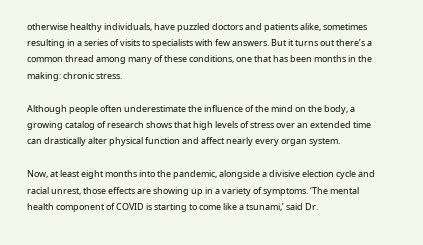otherwise healthy individuals, have puzzled doctors and patients alike, sometimes resulting in a series of visits to specialists with few answers. But it turns out there’s a common thread among many of these conditions, one that has been months in the making: chronic stress.

Although people often underestimate the influence of the mind on the body, a growing catalog of research shows that high levels of stress over an extended time can drastically alter physical function and affect nearly every organ system.

Now, at least eight months into the pandemic, alongside a divisive election cycle and racial unrest, those effects are showing up in a variety of symptoms. ‘The mental health component of COVID is starting to come like a tsunami,’ said Dr.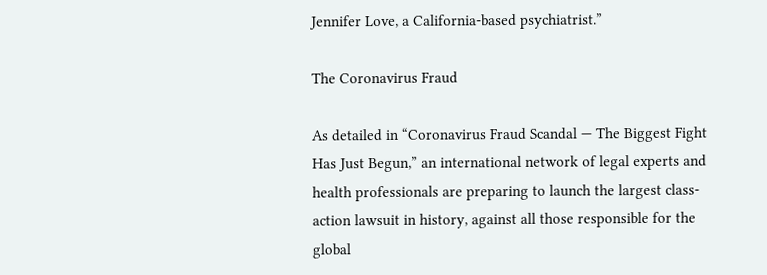Jennifer Love, a California-based psychiatrist.”

The Coronavirus Fraud

As detailed in “Coronavirus Fraud Scandal — The Biggest Fight Has Just Begun,” an international network of legal experts and health professionals are preparing to launch the largest class-action lawsuit in history, against all those responsible for the global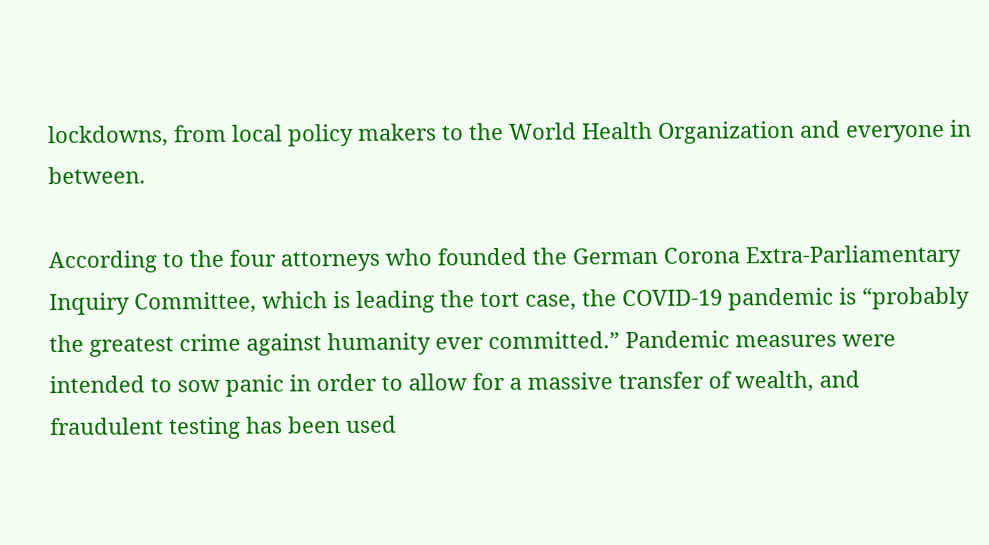lockdowns, from local policy makers to the World Health Organization and everyone in between.

According to the four attorneys who founded the German Corona Extra-Parliamentary Inquiry Committee, which is leading the tort case, the COVID-19 pandemic is “probably the greatest crime against humanity ever committed.” Pandemic measures were intended to sow panic in order to allow for a massive transfer of wealth, and fraudulent testing has been used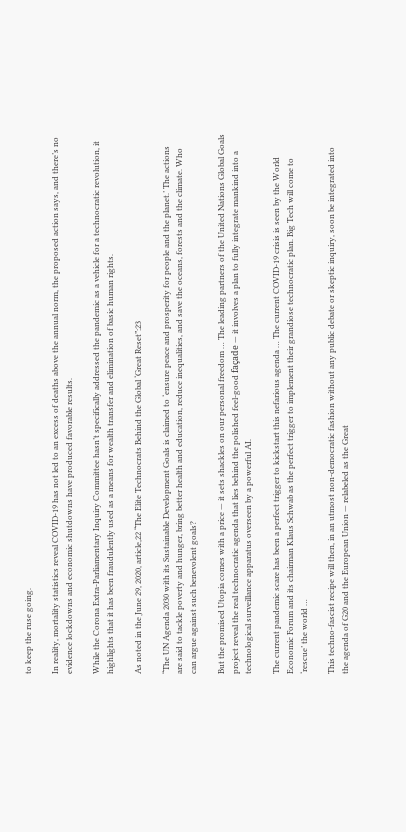to keep the ruse going.

In reality, mortality statistics reveal COVID-19 has not led to an excess of deaths above the annual norm, the proposed action says, and there’s no evidence lockdowns and economic shutdowns have produced favorable results.

While the Corona Extra-Parliamentary Inquiry Committee hasn’t specifically addressed the pandemic as a vehicle for a technocratic revolution, it highlights that it has been fraudulently used as a means for wealth transfer and elimination of basic human rights.

As noted in the June 29, 2020, article,22 “The Elite Technocrats Behind the Global ‘Great Reset”:23

“The UN Agenda 2030 with its Sustainable Development Goals is claimed to ‘ensure peace and prosperity for people and the planet.’ The actions are said to tackle poverty and hunger, bring better health and education, reduce inequalities, and save the oceans, forests and the climate. Who can argue against such benevolent goals?

But the promised Utopia comes with a price — it sets shackles on our personal freedom … The leading partners of the United Nations Global Goals project reveal the real technocratic agenda that lies behind the polished feel-good façade — it involves a plan to fully integrate mankind into a technological surveillance apparatus overseen by a powerful AI.

The current pandemic scare has been a perfect trigger to kickstart this nefarious agenda … The current COVID-19 crisis is seen by the World Economic Forum and its chairman Klaus Schwab as the perfect trigger to implement their grandiose technocratic plan. Big Tech will come to ‘rescue’ the world …

This techno-fascist recipe will then, in an utmost non-democratic fashion without any public debate or skeptic inquiry, soon be integrated into the agenda of G20 and the European Union — relabeled as the Great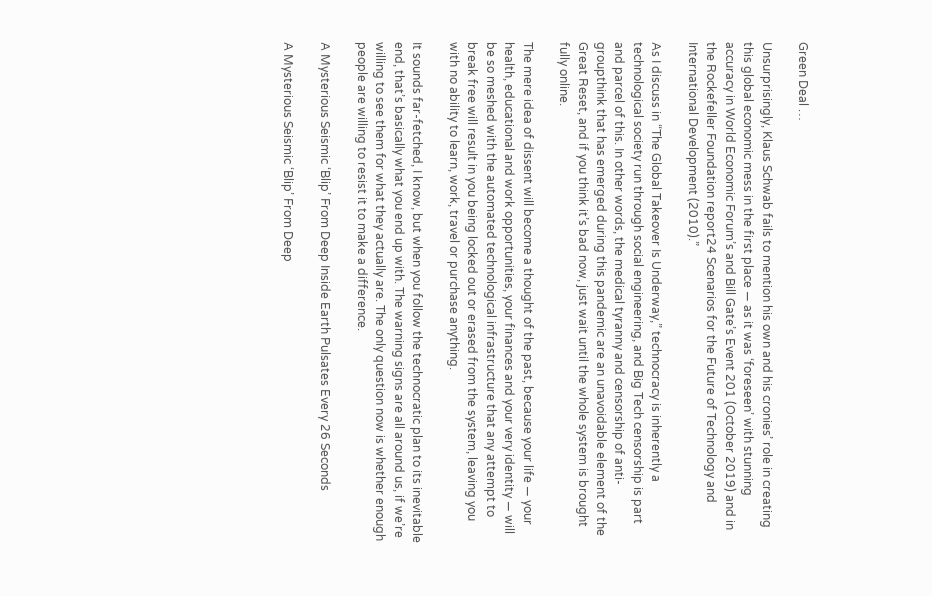Green Deal …

Unsurprisingly, Klaus Schwab fails to mention his own and his cronies’ role in creating this global economic mess in the first place — as it was ‘foreseen’ with stunning accuracy in World Economic Forum’s and Bill Gate’s Event 201 (October 2019) and in the Rockefeller Foundation report24 Scenarios for the Future of Technology and International Development (2010).”

As I discuss in “The Global Takeover Is Underway,” technocracy is inherently a technological society run through social engineering, and Big Tech censorship is part and parcel of this. In other words, the medical tyranny and censorship of anti-groupthink that has emerged during this pandemic are an unavoidable element of the Great Reset, and if you think it’s bad now, just wait until the whole system is brought fully online.

The mere idea of dissent will become a thought of the past, because your life — your health, educational and work opportunities, your finances and your very identity — will be so meshed with the automated technological infrastructure that any attempt to break free will result in you being locked out or erased from the system, leaving you with no ability to learn, work, travel or purchase anything.

It sounds far-fetched, I know, but when you follow the technocratic plan to its inevitable end, that’s basically what you end up with. The warning signs are all around us, if we’re willing to see them for what they actually are. The only question now is whether enough people are willing to resist it to make a difference.

A Mysterious Seismic ‘Blip’ From Deep Inside Earth Pulsates Every 26 Seconds

A Mysterious Seismic ‘Blip’ From Deep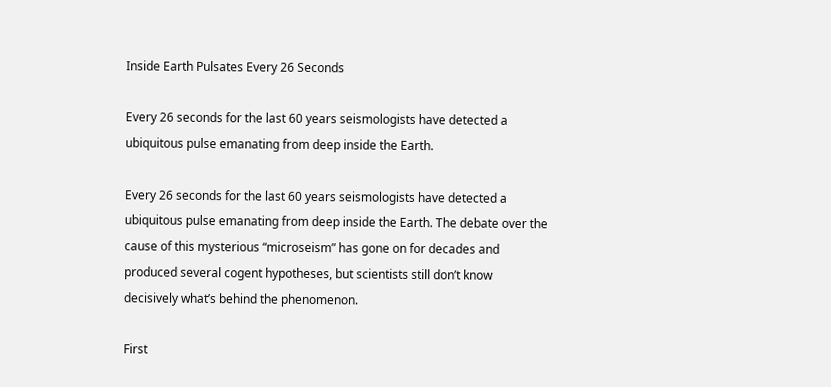Inside Earth Pulsates Every 26 Seconds

Every 26 seconds for the last 60 years seismologists have detected a ubiquitous pulse emanating from deep inside the Earth.

Every 26 seconds for the last 60 years seismologists have detected a ubiquitous pulse emanating from deep inside the Earth. The debate over the cause of this mysterious “microseism” has gone on for decades and produced several cogent hypotheses, but scientists still don’t know decisively what’s behind the phenomenon.

First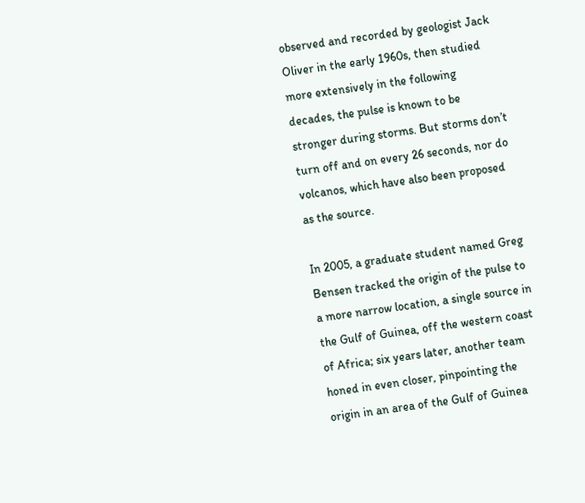observed and recorded by geologist Jack Oliver in the early 1960s, then studied more extensively in the following decades, the pulse is known to be stronger during storms. But storms don’t turn off and on every 26 seconds, nor do volcanos, which have also been proposed as the source.

In 2005, a graduate student named Greg Bensen tracked the origin of the pulse to a more narrow location, a single source in the Gulf of Guinea, off the western coast of Africa; six years later, another team honed in even closer, pinpointing the origin in an area of the Gulf of Guinea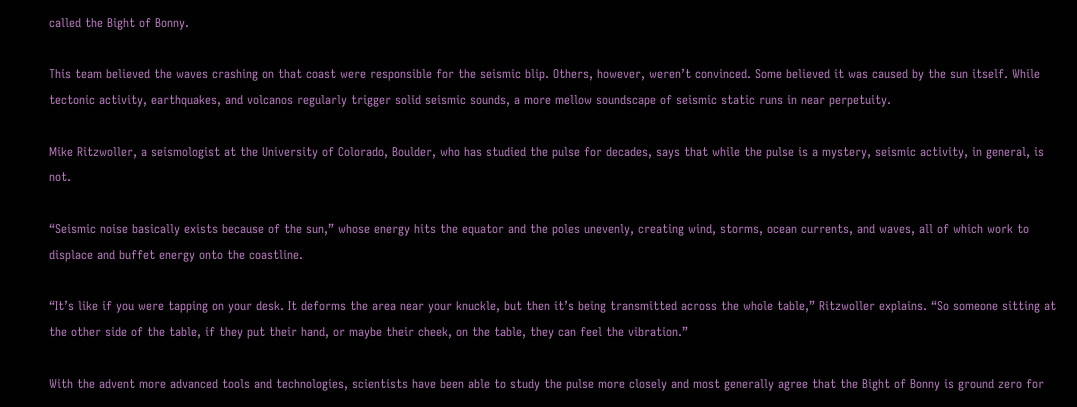called the Bight of Bonny.

This team believed the waves crashing on that coast were responsible for the seismic blip. Others, however, weren’t convinced. Some believed it was caused by the sun itself. While tectonic activity, earthquakes, and volcanos regularly trigger solid seismic sounds, a more mellow soundscape of seismic static runs in near perpetuity.

Mike Ritzwoller, a seismologist at the University of Colorado, Boulder, who has studied the pulse for decades, says that while the pulse is a mystery, seismic activity, in general, is not.

“Seismic noise basically exists because of the sun,” whose energy hits the equator and the poles unevenly, creating wind, storms, ocean currents, and waves, all of which work to displace and buffet energy onto the coastline.

“It’s like if you were tapping on your desk. It deforms the area near your knuckle, but then it’s being transmitted across the whole table,” Ritzwoller explains. “So someone sitting at the other side of the table, if they put their hand, or maybe their cheek, on the table, they can feel the vibration.”

With the advent more advanced tools and technologies, scientists have been able to study the pulse more closely and most generally agree that the Bight of Bonny is ground zero for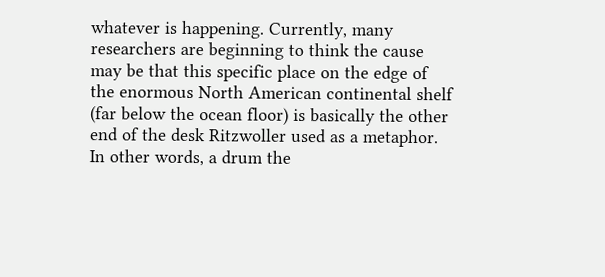whatever is happening. Currently, many researchers are beginning to think the cause may be that this specific place on the edge of the enormous North American continental shelf (far below the ocean floor) is basically the other end of the desk Ritzwoller used as a metaphor. In other words, a drum the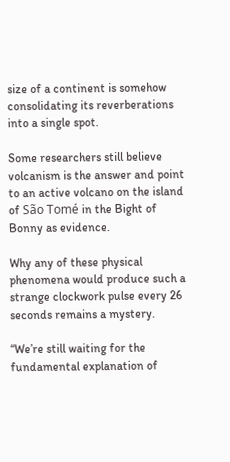size of a continent is somehow consolidating its reverberations into a single spot.

Some researchers still believe volcanism is the answer and point to an active volcano on the island of São Tomé in the Bight of Bonny as evidence.

Why any of these physical phenomena would produce such a strange clockwork pulse every 26 seconds remains a mystery.

“We’re still waiting for the fundamental explanation of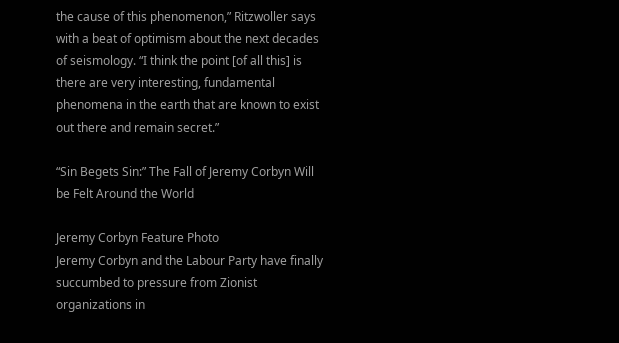the cause of this phenomenon,” Ritzwoller says with a beat of optimism about the next decades of seismology. “I think the point [of all this] is there are very interesting, fundamental phenomena in the earth that are known to exist out there and remain secret.”

“Sin Begets Sin:” The Fall of Jeremy Corbyn Will be Felt Around the World

Jeremy Corbyn Feature Photo
Jeremy Corbyn and the Labour Party have finally succumbed to pressure from Zionist organizations in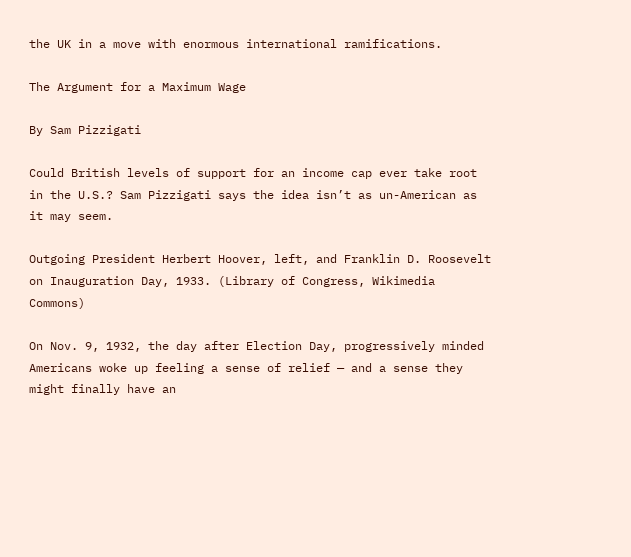the UK in a move with enormous international ramifications.

The Argument for a Maximum Wage

By Sam Pizzigati

Could British levels of support for an income cap ever take root in the U.S.? Sam Pizzigati says the idea isn’t as un-American as it may seem.

Outgoing President Herbert Hoover, left, and Franklin D. Roosevelt on Inauguration Day, 1933. (Library of Congress, Wikimedia Commons)

On Nov. 9, 1932, the day after Election Day, progressively minded Americans woke up feeling a sense of relief — and a sense they might finally have an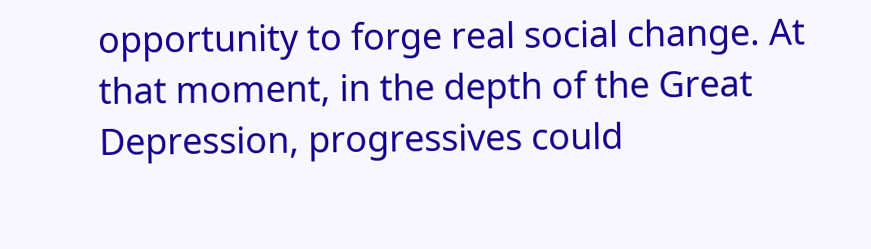opportunity to forge real social change. At that moment, in the depth of the Great Depression, progressives could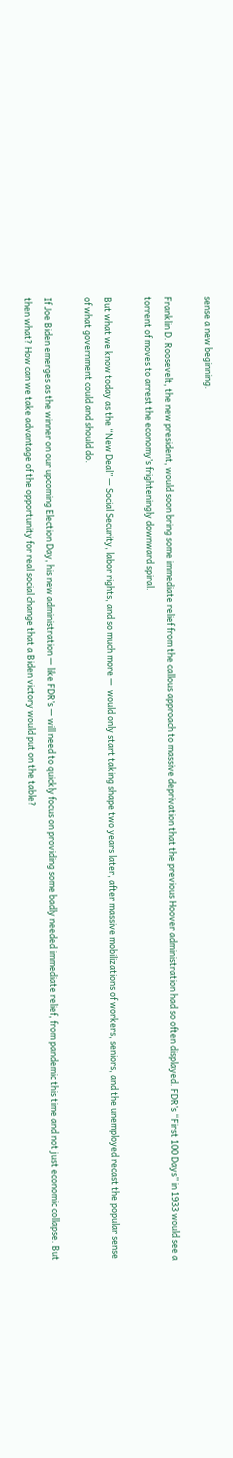sense a new beginning.

Franklin D. Roosevelt, the new president, would soon bring some immediate relief from the callous approach to massive deprivation that the previous Hoover administration had so often displayed. FDR’s “First 100 Days” in 1933 would see a torrent of moves to arrest the economy’s frighteningly downward spiral.

But what we know today as the “New Deal” — Social Security, labor rights, and so much more —  would only start taking shape two years later, after massive mobilizations of workers, seniors, and the unemployed recast the popular sense of what government could and should do.

If Joe Biden emerges as the winner on our upcoming Election Day, his new administration — like FDR’s — will need to quickly focus on providing some badly needed immediate relief, from pandemic this time and not just economic collapse. But then what? How can we take advantage of the opportunity for real social change that a Biden victory would put on the table?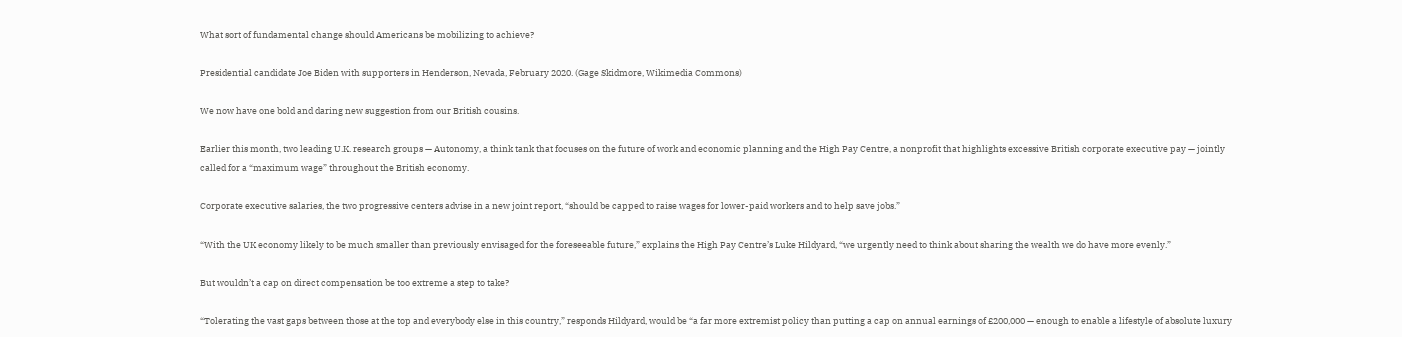What sort of fundamental change should Americans be mobilizing to achieve?

Presidential candidate Joe Biden with supporters in Henderson, Nevada, February 2020. (Gage Skidmore, Wikimedia Commons)

We now have one bold and daring new suggestion from our British cousins.

Earlier this month, two leading U.K. research groups — Autonomy, a think tank that focuses on the future of work and economic planning and the High Pay Centre, a nonprofit that highlights excessive British corporate executive pay — jointly called for a “maximum wage” throughout the British economy.

Corporate executive salaries, the two progressive centers advise in a new joint report, “should be capped to raise wages for lower-paid workers and to help save jobs.”

“With the UK economy likely to be much smaller than previously envisaged for the foreseeable future,” explains the High Pay Centre’s Luke Hildyard, “we urgently need to think about sharing the wealth we do have more evenly.”

But wouldn’t a cap on direct compensation be too extreme a step to take?

“Tolerating the vast gaps between those at the top and everybody else in this country,” responds Hildyard, would be “a far more extremist policy than putting a cap on annual earnings of £200,000 — enough to enable a lifestyle of absolute luxury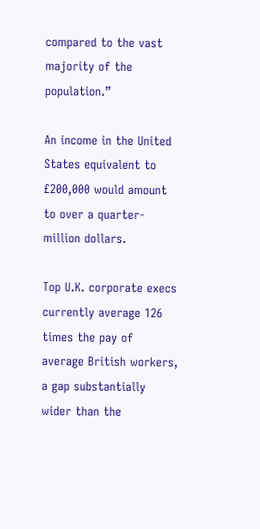compared to the vast majority of the population.”

An income in the United States equivalent to £200,000 would amount to over a quarter-million dollars.

Top U.K. corporate execs currently average 126 times the pay of average British workers, a gap substantially wider than the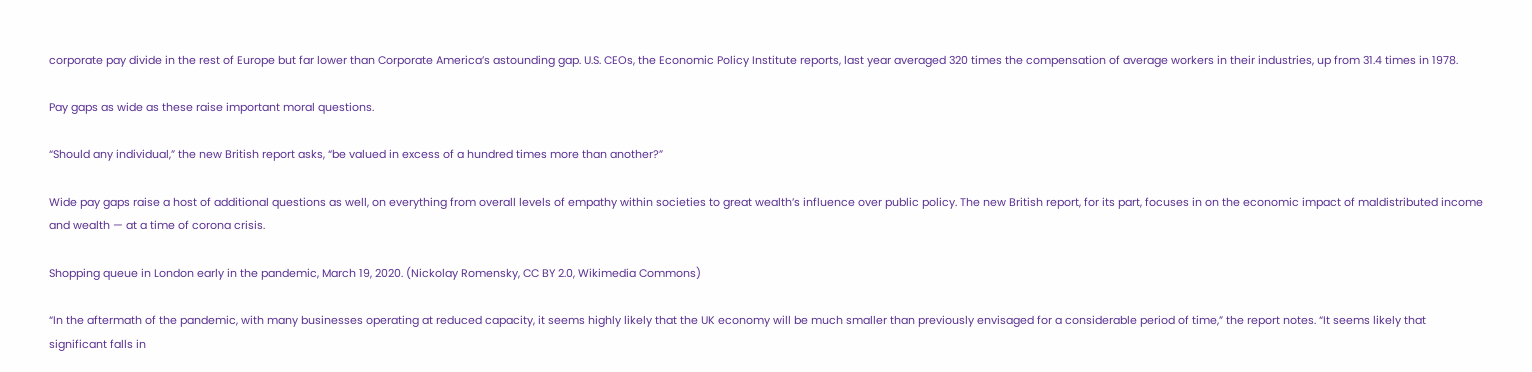corporate pay divide in the rest of Europe but far lower than Corporate America’s astounding gap. U.S. CEOs, the Economic Policy Institute reports, last year averaged 320 times the compensation of average workers in their industries, up from 31.4 times in 1978.

Pay gaps as wide as these raise important moral questions.

“Should any individual,” the new British report asks, “be valued in excess of a hundred times more than another?”

Wide pay gaps raise a host of additional questions as well, on everything from overall levels of empathy within societies to great wealth’s influence over public policy. The new British report, for its part, focuses in on the economic impact of maldistributed income and wealth — at a time of corona crisis.

Shopping queue in London early in the pandemic, March 19, 2020. (Nickolay Romensky, CC BY 2.0, Wikimedia Commons)

“In the aftermath of the pandemic, with many businesses operating at reduced capacity, it seems highly likely that the UK economy will be much smaller than previously envisaged for a considerable period of time,” the report notes. “It seems likely that significant falls in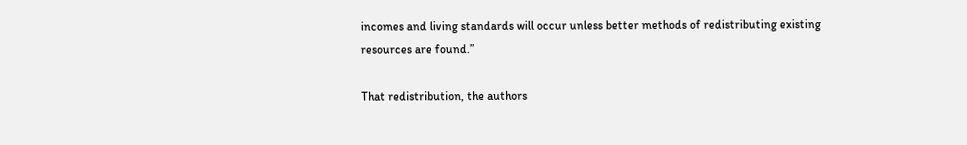incomes and living standards will occur unless better methods of redistributing existing resources are found.”

That redistribution, the authors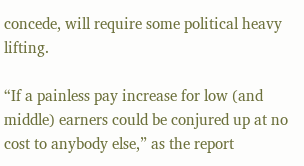concede, will require some political heavy lifting.

“If a painless pay increase for low (and middle) earners could be conjured up at no cost to anybody else,” as the report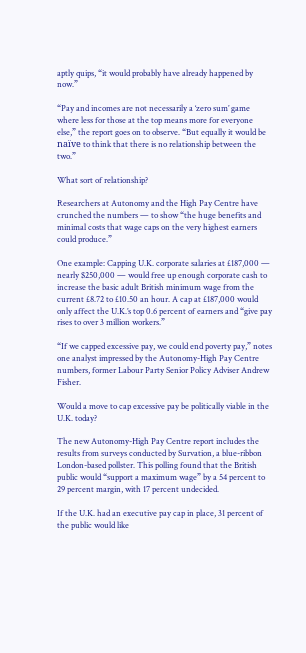aptly quips, “it would probably have already happened by now.”

“Pay and incomes are not necessarily a ‘zero sum’ game where less for those at the top means more for everyone else,” the report goes on to observe. “But equally it would be naïve to think that there is no relationship between the two.”

What sort of relationship?

Researchers at Autonomy and the High Pay Centre have crunched the numbers — to show “the huge benefits and minimal costs that wage caps on the very highest earners could produce.”

One example: Capping U.K. corporate salaries at £187,000 — nearly $250,000 — would free up enough corporate cash to increase the basic adult British minimum wage from the current £8.72 to £10.50 an hour. A cap at £187,000 would only affect the U.K.’s top 0.6 percent of earners and “give pay rises to over 3 million workers.”

“If we capped excessive pay, we could end poverty pay,” notes one analyst impressed by the Autonomy-High Pay Centre numbers, former Labour Party Senior Policy Adviser Andrew Fisher.

Would a move to cap excessive pay be politically viable in the U.K. today?

The new Autonomy-High Pay Centre report includes the results from surveys conducted by Survation, a blue-ribbon London-based pollster. This polling found that the British public would “support a maximum wage” by a 54 percent to 29 percent margin, with 17 percent undecided.

If the U.K. had an executive pay cap in place, 31 percent of the public would like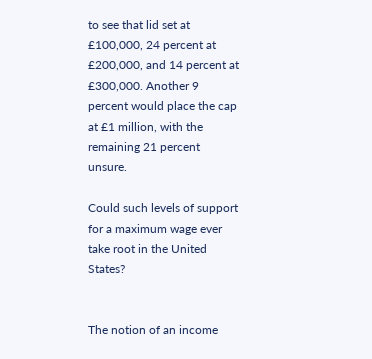to see that lid set at £100,000, 24 percent at £200,000, and 14 percent at £300,000. Another 9 percent would place the cap at £1 million, with the remaining 21 percent unsure.

Could such levels of support for a maximum wage ever take root in the United States?


The notion of an income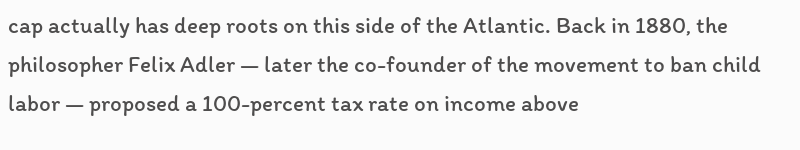cap actually has deep roots on this side of the Atlantic. Back in 1880, the philosopher Felix Adler — later the co-founder of the movement to ban child labor — proposed a 100-percent tax rate on income above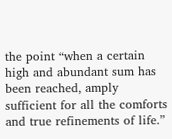the point “when a certain high and abundant sum has been reached, amply sufficient for all the comforts and true refinements of life.”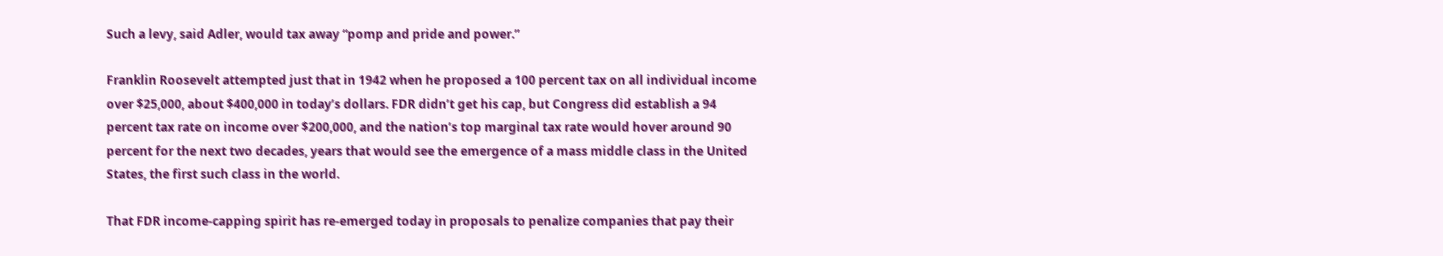Such a levy, said Adler, would tax away “pomp and pride and power.”

Franklin Roosevelt attempted just that in 1942 when he proposed a 100 percent tax on all individual income over $25,000, about $400,000 in today’s dollars. FDR didn’t get his cap, but Congress did establish a 94 percent tax rate on income over $200,000, and the nation’s top marginal tax rate would hover around 90 percent for the next two decades, years that would see the emergence of a mass middle class in the United States, the first such class in the world.

That FDR income-capping spirit has re-emerged today in proposals to penalize companies that pay their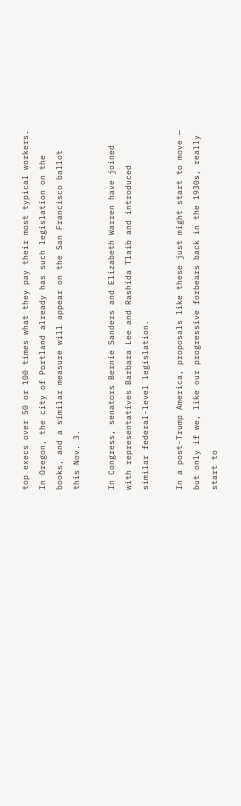top execs over 50 or 100 times what they pay their most typical workers. In Oregon, the city of Portland already has such legislation on the books, and a similar measure will appear on the San Francisco ballot this Nov. 3.

In Congress, senators Bernie Sanders and Elizabeth Warren have joined with representatives Barbara Lee and Rashida Tlaib and introduced similar federal-level legislation.

In a post-Trump America, proposals like these just might start to move — but only if we, like our progressive forbears back in the 1930s, really start to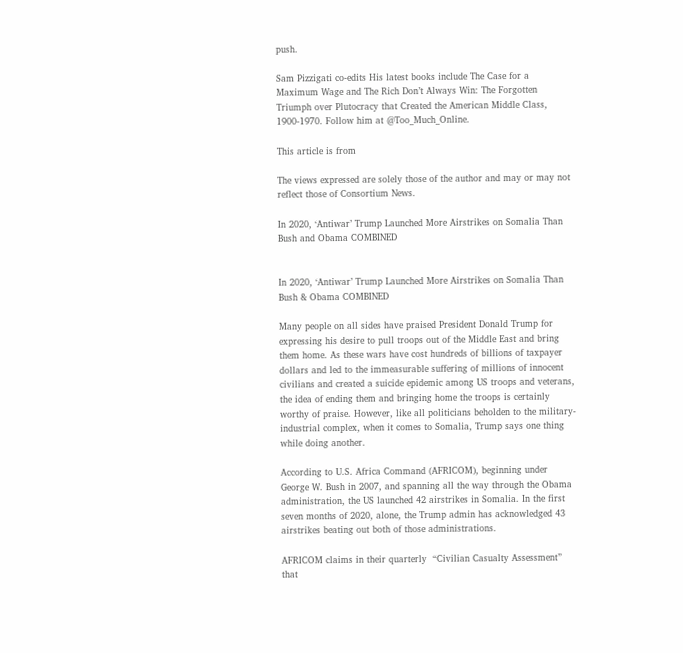push.

Sam Pizzigati co-edits His latest books include The Case for a Maximum Wage and The Rich Don’t Always Win: The Forgotten Triumph over Plutocracy that Created the American Middle Class, 1900-1970. Follow him at @Too_Much_Online.

This article is from

The views expressed are solely those of the author and may or may not reflect those of Consortium News.

In 2020, ‘Antiwar’ Trump Launched More Airstrikes on Somalia Than Bush and Obama COMBINED


In 2020, ‘Antiwar’ Trump Launched More Airstrikes on Somalia Than Bush & Obama COMBINED

Many people on all sides have praised President Donald Trump for expressing his desire to pull troops out of the Middle East and bring them home. As these wars have cost hundreds of billions of taxpayer dollars and led to the immeasurable suffering of millions of innocent civilians and created a suicide epidemic among US troops and veterans, the idea of ending them and bringing home the troops is certainly worthy of praise. However, like all politicians beholden to the military-industrial complex, when it comes to Somalia, Trump says one thing while doing another.

According to U.S. Africa Command (AFRICOM), beginning under George W. Bush in 2007, and spanning all the way through the Obama administration, the US launched 42 airstrikes in Somalia. In the first seven months of 2020, alone, the Trump admin has acknowledged 43 airstrikes beating out both of those administrations.

AFRICOM claims in their quarterly  “Civilian Casualty Assessment” that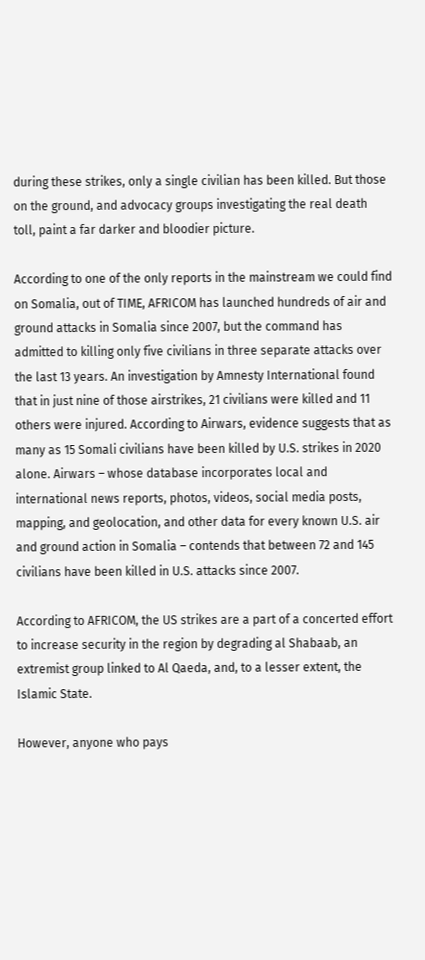during these strikes, only a single civilian has been killed. But those on the ground, and advocacy groups investigating the real death toll, paint a far darker and bloodier picture.

According to one of the only reports in the mainstream we could find on Somalia, out of TIME, AFRICOM has launched hundreds of air and ground attacks in Somalia since 2007, but the command has admitted to killing only five civilians in three separate attacks over the last 13 years. An investigation by Amnesty International found that in just nine of those airstrikes, 21 civilians were killed and 11 others were injured. According to Airwars, evidence suggests that as many as 15 Somali civilians have been killed by U.S. strikes in 2020 alone. Airwars – whose database incorporates local and international news reports, photos, videos, social media posts, mapping, and geolocation, and other data for every known U.S. air and ground action in Somalia – contends that between 72 and 145 civilians have been killed in U.S. attacks since 2007.

According to AFRICOM, the US strikes are a part of a concerted effort to increase security in the region by degrading al Shabaab, an extremist group linked to Al Qaeda, and, to a lesser extent, the Islamic State.

However, anyone who pays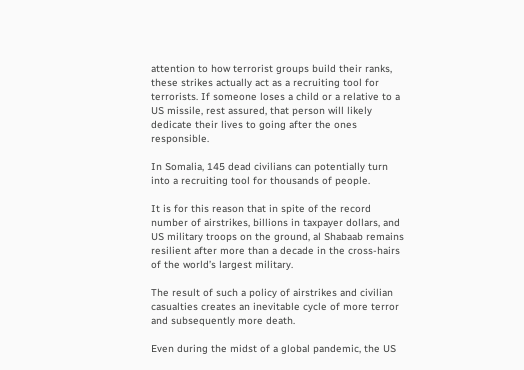attention to how terrorist groups build their ranks, these strikes actually act as a recruiting tool for terrorists. If someone loses a child or a relative to a US missile, rest assured, that person will likely dedicate their lives to going after the ones responsible.

In Somalia, 145 dead civilians can potentially turn into a recruiting tool for thousands of people.

It is for this reason that in spite of the record number of airstrikes, billions in taxpayer dollars, and US military troops on the ground, al Shabaab remains resilient after more than a decade in the cross-hairs of the world’s largest military.

The result of such a policy of airstrikes and civilian casualties creates an inevitable cycle of more terror and subsequently more death.

Even during the midst of a global pandemic, the US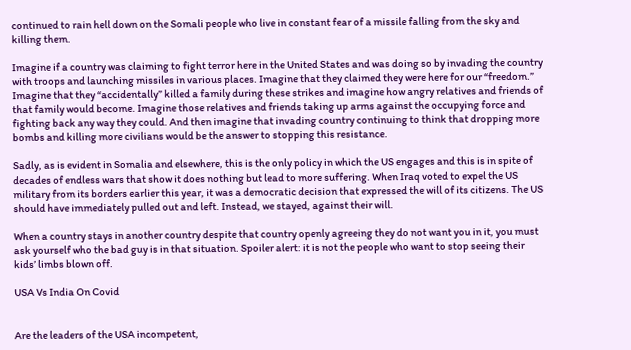continued to rain hell down on the Somali people who live in constant fear of a missile falling from the sky and killing them.

Imagine if a country was claiming to fight terror here in the United States and was doing so by invading the country with troops and launching missiles in various places. Imagine that they claimed they were here for our “freedom.” Imagine that they “accidentally” killed a family during these strikes and imagine how angry relatives and friends of that family would become. Imagine those relatives and friends taking up arms against the occupying force and fighting back any way they could. And then imagine that invading country continuing to think that dropping more bombs and killing more civilians would be the answer to stopping this resistance.

Sadly, as is evident in Somalia and elsewhere, this is the only policy in which the US engages and this is in spite of decades of endless wars that show it does nothing but lead to more suffering. When Iraq voted to expel the US military from its borders earlier this year, it was a democratic decision that expressed the will of its citizens. The US should have immediately pulled out and left. Instead, we stayed, against their will.

When a country stays in another country despite that country openly agreeing they do not want you in it, you must ask yourself who the bad guy is in that situation. Spoiler alert: it is not the people who want to stop seeing their kids’ limbs blown off.

USA Vs India On Covid


Are the leaders of the USA incompetent,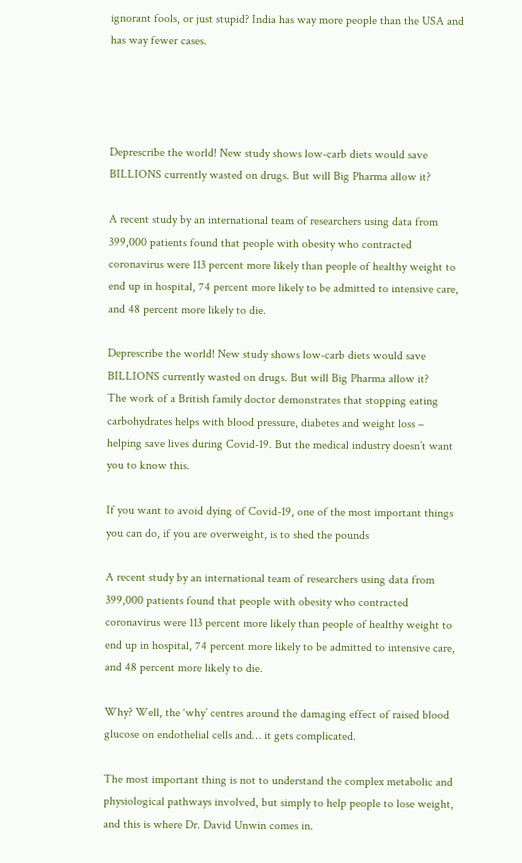ignorant fools, or just stupid? India has way more people than the USA and has way fewer cases.




Deprescribe the world! New study shows low-carb diets would save BILLIONS currently wasted on drugs. But will Big Pharma allow it?

A recent study by an international team of researchers using data from 399,000 patients found that people with obesity who contracted coronavirus were 113 percent more likely than people of healthy weight to end up in hospital, 74 percent more likely to be admitted to intensive care, and 48 percent more likely to die.

Deprescribe the world! New study shows low-carb diets would save BILLIONS currently wasted on drugs. But will Big Pharma allow it?
The work of a British family doctor demonstrates that stopping eating carbohydrates helps with blood pressure, diabetes and weight loss – helping save lives during Covid-19. But the medical industry doesn’t want you to know this.

If you want to avoid dying of Covid-19, one of the most important things you can do, if you are overweight, is to shed the pounds

A recent study by an international team of researchers using data from 399,000 patients found that people with obesity who contracted coronavirus were 113 percent more likely than people of healthy weight to end up in hospital, 74 percent more likely to be admitted to intensive care, and 48 percent more likely to die.

Why? Well, the ‘why’ centres around the damaging effect of raised blood glucose on endothelial cells and… it gets complicated.

The most important thing is not to understand the complex metabolic and physiological pathways involved, but simply to help people to lose weight, and this is where Dr. David Unwin comes in.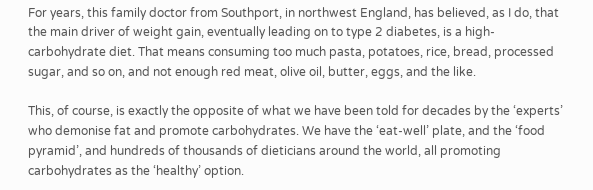For years, this family doctor from Southport, in northwest England, has believed, as I do, that the main driver of weight gain, eventually leading on to type 2 diabetes, is a high-carbohydrate diet. That means consuming too much pasta, potatoes, rice, bread, processed sugar, and so on, and not enough red meat, olive oil, butter, eggs, and the like.

This, of course, is exactly the opposite of what we have been told for decades by the ‘experts’ who demonise fat and promote carbohydrates. We have the ‘eat-well’ plate, and the ‘food pyramid’, and hundreds of thousands of dieticians around the world, all promoting carbohydrates as the ‘healthy’ option.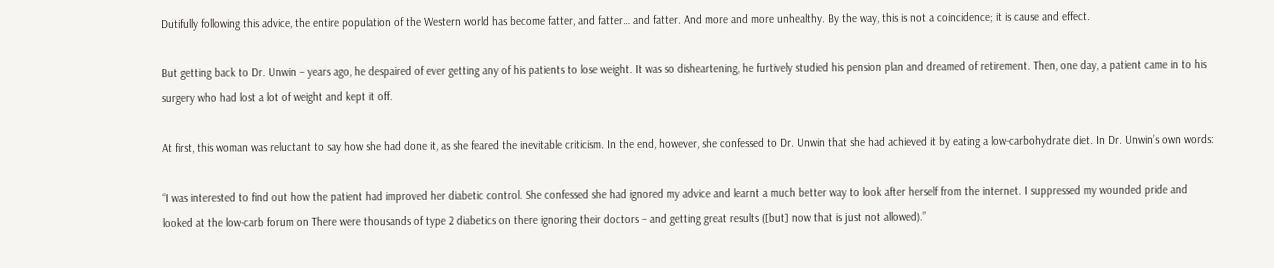Dutifully following this advice, the entire population of the Western world has become fatter, and fatter… and fatter. And more and more unhealthy. By the way, this is not a coincidence; it is cause and effect.

But getting back to Dr. Unwin – years ago, he despaired of ever getting any of his patients to lose weight. It was so disheartening, he furtively studied his pension plan and dreamed of retirement. Then, one day, a patient came in to his surgery who had lost a lot of weight and kept it off.

At first, this woman was reluctant to say how she had done it, as she feared the inevitable criticism. In the end, however, she confessed to Dr. Unwin that she had achieved it by eating a low-carbohydrate diet. In Dr. Unwin’s own words:

“I was interested to find out how the patient had improved her diabetic control. She confessed she had ignored my advice and learnt a much better way to look after herself from the internet. I suppressed my wounded pride and looked at the low-carb forum on There were thousands of type 2 diabetics on there ignoring their doctors – and getting great results ([but] now that is just not allowed).”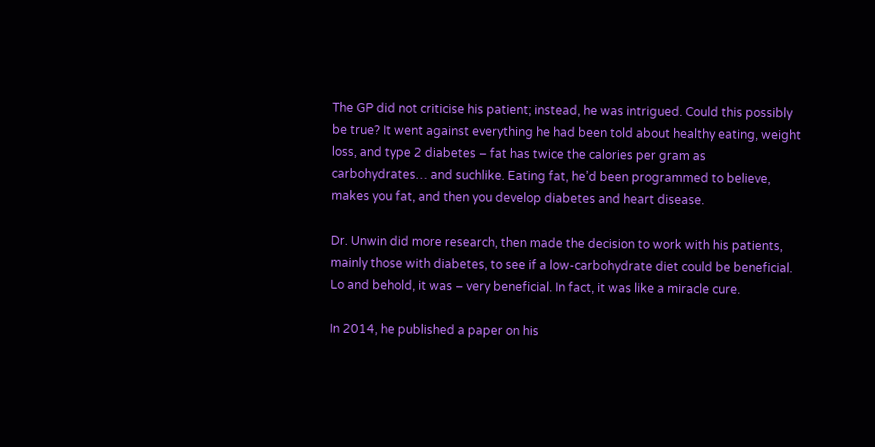The GP did not criticise his patient; instead, he was intrigued. Could this possibly be true? It went against everything he had been told about healthy eating, weight loss, and type 2 diabetes – fat has twice the calories per gram as carbohydrates… and suchlike. Eating fat, he’d been programmed to believe, makes you fat, and then you develop diabetes and heart disease.

Dr. Unwin did more research, then made the decision to work with his patients, mainly those with diabetes, to see if a low-carbohydrate diet could be beneficial. Lo and behold, it was – very beneficial. In fact, it was like a miracle cure.

In 2014, he published a paper on his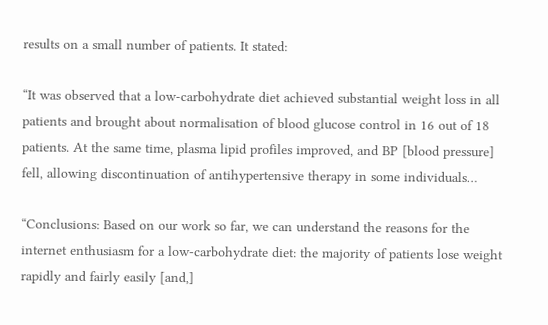results on a small number of patients. It stated:

“It was observed that a low-carbohydrate diet achieved substantial weight loss in all patients and brought about normalisation of blood glucose control in 16 out of 18 patients. At the same time, plasma lipid profiles improved, and BP [blood pressure] fell, allowing discontinuation of antihypertensive therapy in some individuals…

“Conclusions: Based on our work so far, we can understand the reasons for the internet enthusiasm for a low-carbohydrate diet: the majority of patients lose weight rapidly and fairly easily [and,]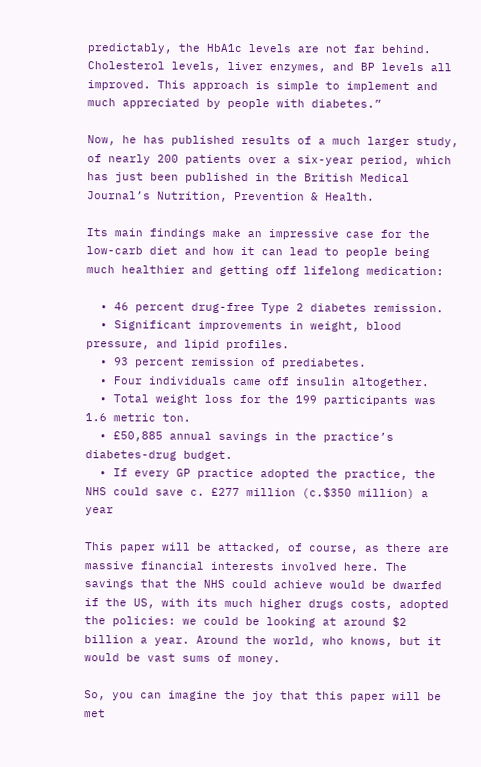predictably, the HbA1c levels are not far behind. Cholesterol levels, liver enzymes, and BP levels all improved. This approach is simple to implement and much appreciated by people with diabetes.”

Now, he has published results of a much larger study, of nearly 200 patients over a six-year period, which has just been published in the British Medical Journal’s Nutrition, Prevention & Health.

Its main findings make an impressive case for the low-carb diet and how it can lead to people being much healthier and getting off lifelong medication:

  • 46 percent drug-free Type 2 diabetes remission.
  • Significant improvements in weight, blood pressure, and lipid profiles.
  • 93 percent remission of prediabetes.
  • Four individuals came off insulin altogether.
  • Total weight loss for the 199 participants was 1.6 metric ton.
  • £50,885 annual savings in the practice’s diabetes-drug budget.
  • If every GP practice adopted the practice, the NHS could save c. £277 million (c.$350 million) a year

This paper will be attacked, of course, as there are massive financial interests involved here. The savings that the NHS could achieve would be dwarfed if the US, with its much higher drugs costs, adopted the policies: we could be looking at around $2 billion a year. Around the world, who knows, but it would be vast sums of money.

So, you can imagine the joy that this paper will be met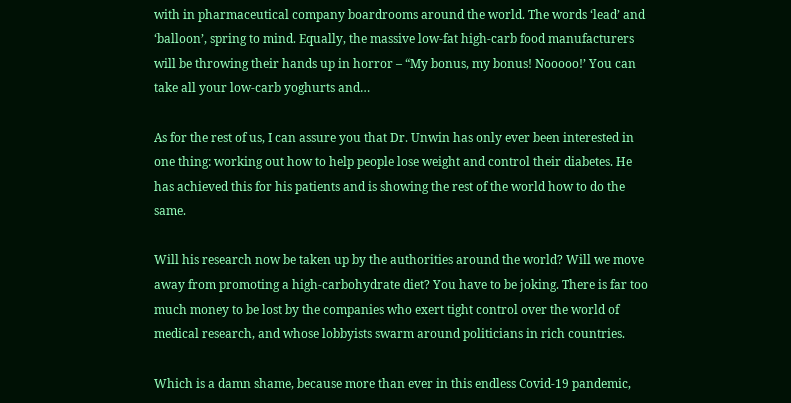with in pharmaceutical company boardrooms around the world. The words ‘lead’ and ‘balloon’, spring to mind. Equally, the massive low-fat high-carb food manufacturers will be throwing their hands up in horror – “My bonus, my bonus! Nooooo!’ You can take all your low-carb yoghurts and…

As for the rest of us, I can assure you that Dr. Unwin has only ever been interested in one thing: working out how to help people lose weight and control their diabetes. He has achieved this for his patients and is showing the rest of the world how to do the same.

Will his research now be taken up by the authorities around the world? Will we move away from promoting a high-carbohydrate diet? You have to be joking. There is far too much money to be lost by the companies who exert tight control over the world of medical research, and whose lobbyists swarm around politicians in rich countries.

Which is a damn shame, because more than ever in this endless Covid-19 pandemic,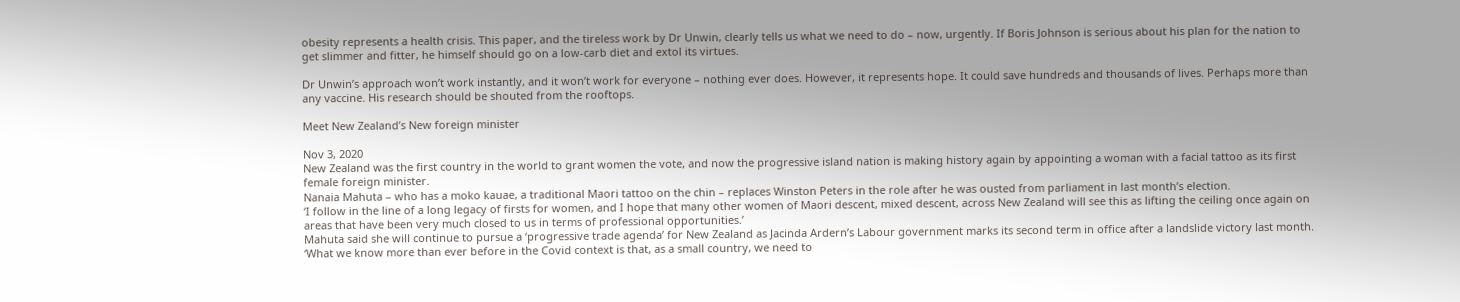obesity represents a health crisis. This paper, and the tireless work by Dr Unwin, clearly tells us what we need to do – now, urgently. If Boris Johnson is serious about his plan for the nation to get slimmer and fitter, he himself should go on a low-carb diet and extol its virtues.

Dr Unwin’s approach won’t work instantly, and it won’t work for everyone – nothing ever does. However, it represents hope. It could save hundreds and thousands of lives. Perhaps more than any vaccine. His research should be shouted from the rooftops.

Meet New Zealand’s New foreign minister

Nov 3, 2020
New Zealand was the first country in the world to grant women the vote, and now the progressive island nation is making history again by appointing a woman with a facial tattoo as its first female foreign minister.
Nanaia Mahuta – who has a moko kauae, a traditional Maori tattoo on the chin – replaces Winston Peters in the role after he was ousted from parliament in last month’s election.
‘I follow in the line of a long legacy of firsts for women, and I hope that many other women of Maori descent, mixed descent, across New Zealand will see this as lifting the ceiling once again on areas that have been very much closed to us in terms of professional opportunities.’
Mahuta said she will continue to pursue a ‘progressive trade agenda’ for New Zealand as Jacinda Ardern’s Labour government marks its second term in office after a landslide victory last month.
‘What we know more than ever before in the Covid context is that, as a small country, we need to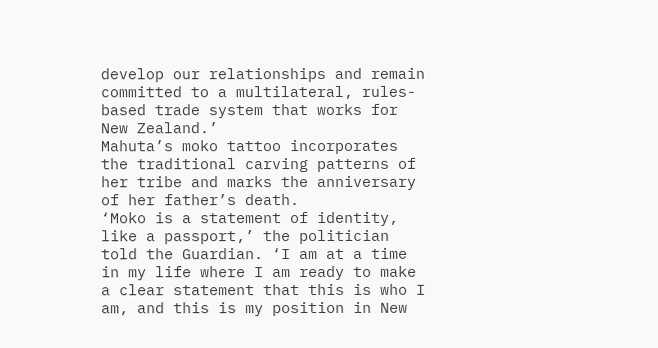develop our relationships and remain committed to a multilateral, rules-based trade system that works for New Zealand.’
Mahuta’s moko tattoo incorporates the traditional carving patterns of her tribe and marks the anniversary of her father’s death.
‘Moko is a statement of identity, like a passport,’ the politician told the Guardian. ‘I am at a time in my life where I am ready to make a clear statement that this is who I am, and this is my position in New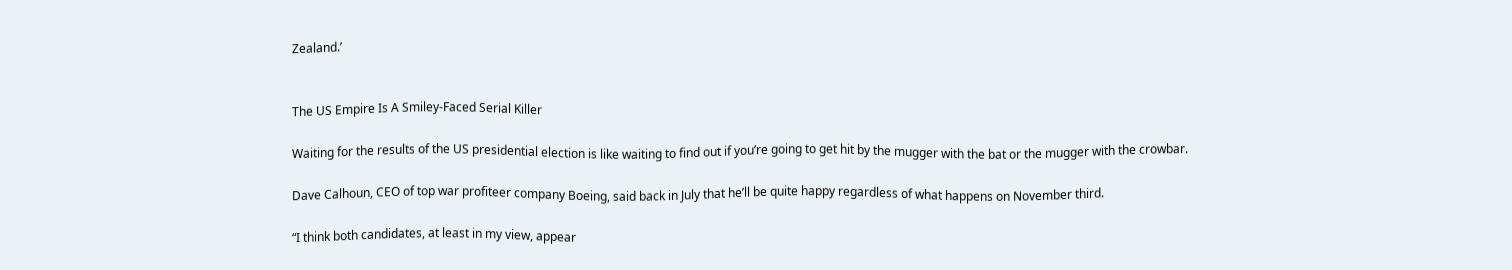Zealand.’


The US Empire Is A Smiley-Faced Serial Killer

Waiting for the results of the US presidential election is like waiting to find out if you’re going to get hit by the mugger with the bat or the mugger with the crowbar.

Dave Calhoun, CEO of top war profiteer company Boeing, said back in July that he’ll be quite happy regardless of what happens on November third.

“I think both candidates, at least in my view, appear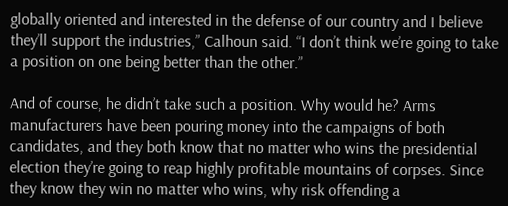globally oriented and interested in the defense of our country and I believe they’ll support the industries,” Calhoun said. “I don’t think we’re going to take a position on one being better than the other.”

And of course, he didn’t take such a position. Why would he? Arms manufacturers have been pouring money into the campaigns of both candidates, and they both know that no matter who wins the presidential election they’re going to reap highly profitable mountains of corpses. Since they know they win no matter who wins, why risk offending a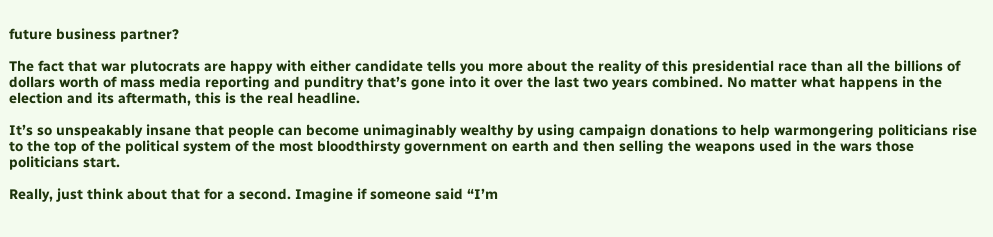future business partner?

The fact that war plutocrats are happy with either candidate tells you more about the reality of this presidential race than all the billions of dollars worth of mass media reporting and punditry that’s gone into it over the last two years combined. No matter what happens in the election and its aftermath, this is the real headline.

It’s so unspeakably insane that people can become unimaginably wealthy by using campaign donations to help warmongering politicians rise to the top of the political system of the most bloodthirsty government on earth and then selling the weapons used in the wars those politicians start.

Really, just think about that for a second. Imagine if someone said “I’m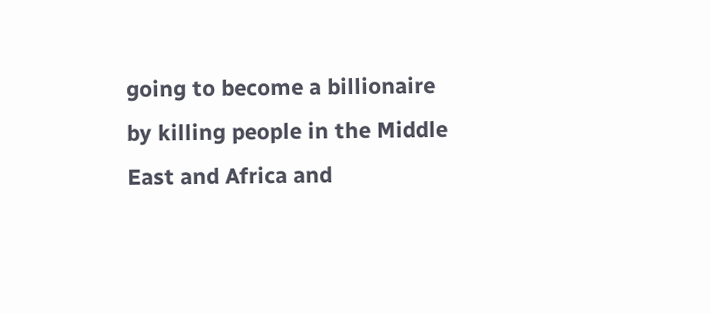going to become a billionaire by killing people in the Middle East and Africa and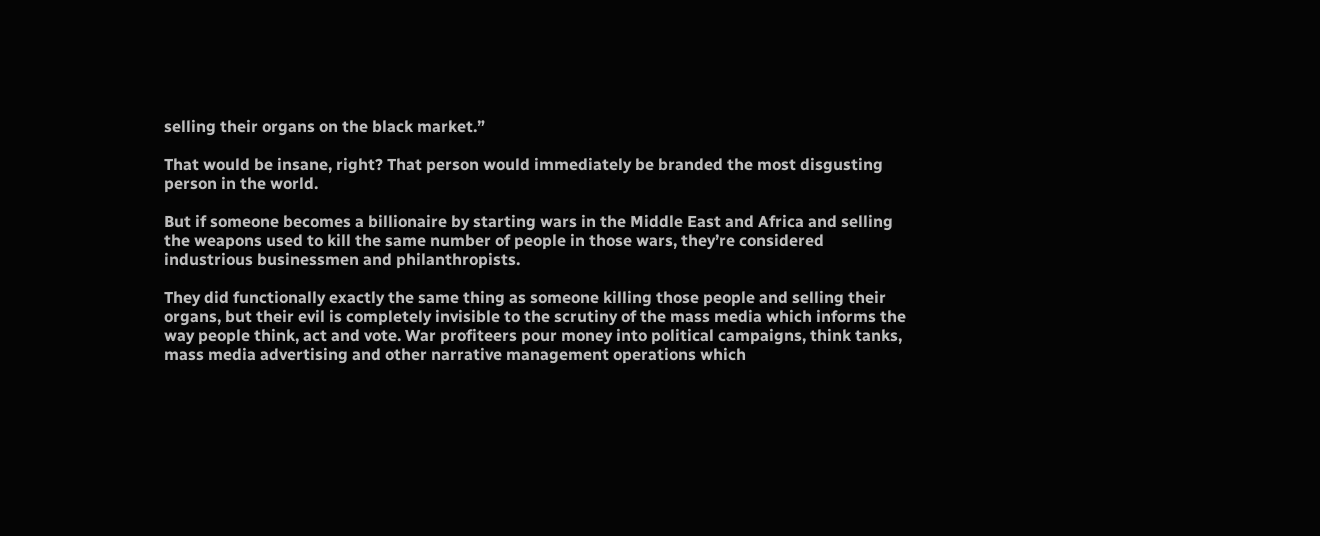selling their organs on the black market.”

That would be insane, right? That person would immediately be branded the most disgusting person in the world.

But if someone becomes a billionaire by starting wars in the Middle East and Africa and selling the weapons used to kill the same number of people in those wars, they’re considered industrious businessmen and philanthropists.

They did functionally exactly the same thing as someone killing those people and selling their organs, but their evil is completely invisible to the scrutiny of the mass media which informs the way people think, act and vote. War profiteers pour money into political campaigns, think tanks, mass media advertising and other narrative management operations which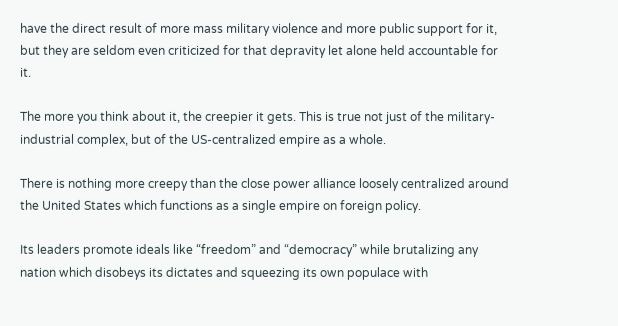have the direct result of more mass military violence and more public support for it, but they are seldom even criticized for that depravity let alone held accountable for it.

The more you think about it, the creepier it gets. This is true not just of the military-industrial complex, but of the US-centralized empire as a whole.

There is nothing more creepy than the close power alliance loosely centralized around the United States which functions as a single empire on foreign policy.

Its leaders promote ideals like “freedom” and “democracy” while brutalizing any nation which disobeys its dictates and squeezing its own populace with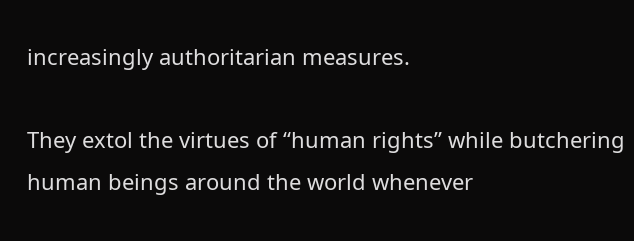increasingly authoritarian measures.

They extol the virtues of “human rights” while butchering human beings around the world whenever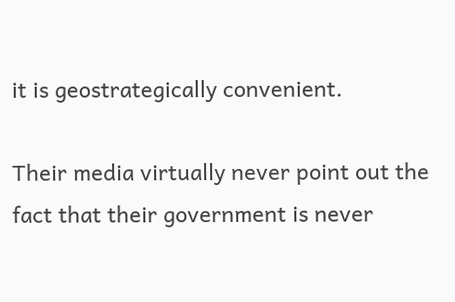it is geostrategically convenient.

Their media virtually never point out the fact that their government is never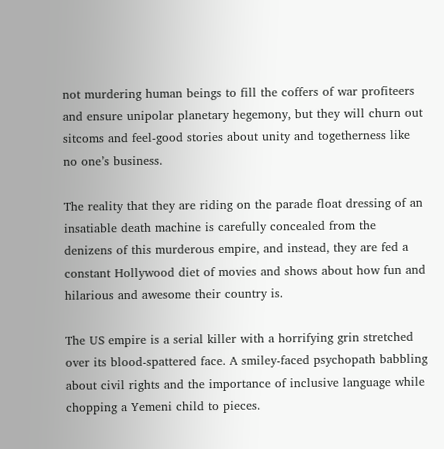not murdering human beings to fill the coffers of war profiteers and ensure unipolar planetary hegemony, but they will churn out sitcoms and feel-good stories about unity and togetherness like no one’s business.

The reality that they are riding on the parade float dressing of an insatiable death machine is carefully concealed from the denizens of this murderous empire, and instead, they are fed a constant Hollywood diet of movies and shows about how fun and hilarious and awesome their country is.

The US empire is a serial killer with a horrifying grin stretched over its blood-spattered face. A smiley-faced psychopath babbling about civil rights and the importance of inclusive language while chopping a Yemeni child to pieces.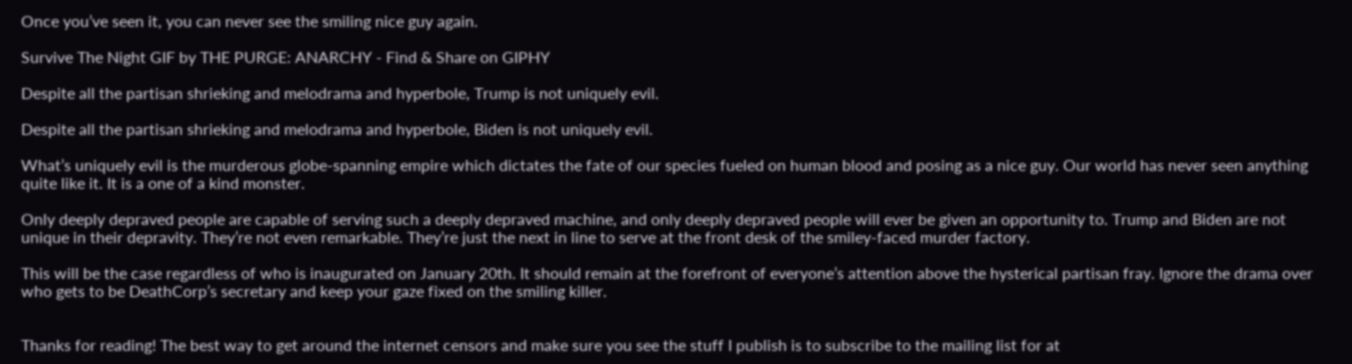Once you’ve seen it, you can never see the smiling nice guy again.

Survive The Night GIF by THE PURGE: ANARCHY - Find & Share on GIPHY

Despite all the partisan shrieking and melodrama and hyperbole, Trump is not uniquely evil.

Despite all the partisan shrieking and melodrama and hyperbole, Biden is not uniquely evil.

What’s uniquely evil is the murderous globe-spanning empire which dictates the fate of our species fueled on human blood and posing as a nice guy. Our world has never seen anything quite like it. It is a one of a kind monster.

Only deeply depraved people are capable of serving such a deeply depraved machine, and only deeply depraved people will ever be given an opportunity to. Trump and Biden are not unique in their depravity. They’re not even remarkable. They’re just the next in line to serve at the front desk of the smiley-faced murder factory.

This will be the case regardless of who is inaugurated on January 20th. It should remain at the forefront of everyone’s attention above the hysterical partisan fray. Ignore the drama over who gets to be DeathCorp’s secretary and keep your gaze fixed on the smiling killer.


Thanks for reading! The best way to get around the internet censors and make sure you see the stuff I publish is to subscribe to the mailing list for at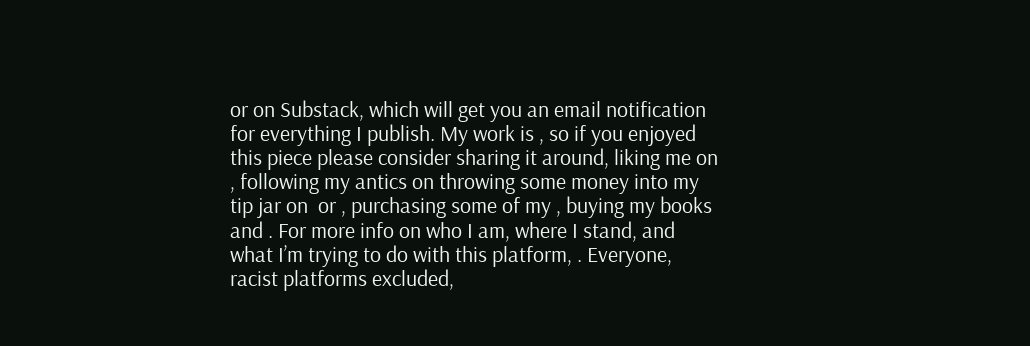or on Substack, which will get you an email notification for everything I publish. My work is , so if you enjoyed this piece please consider sharing it around, liking me on , following my antics on throwing some money into my tip jar on  or , purchasing some of my , buying my books  and . For more info on who I am, where I stand, and what I’m trying to do with this platform, . Everyone, racist platforms excluded,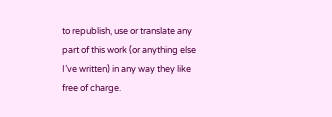to republish, use or translate any part of this work (or anything else I’ve written) in any way they like free of charge.